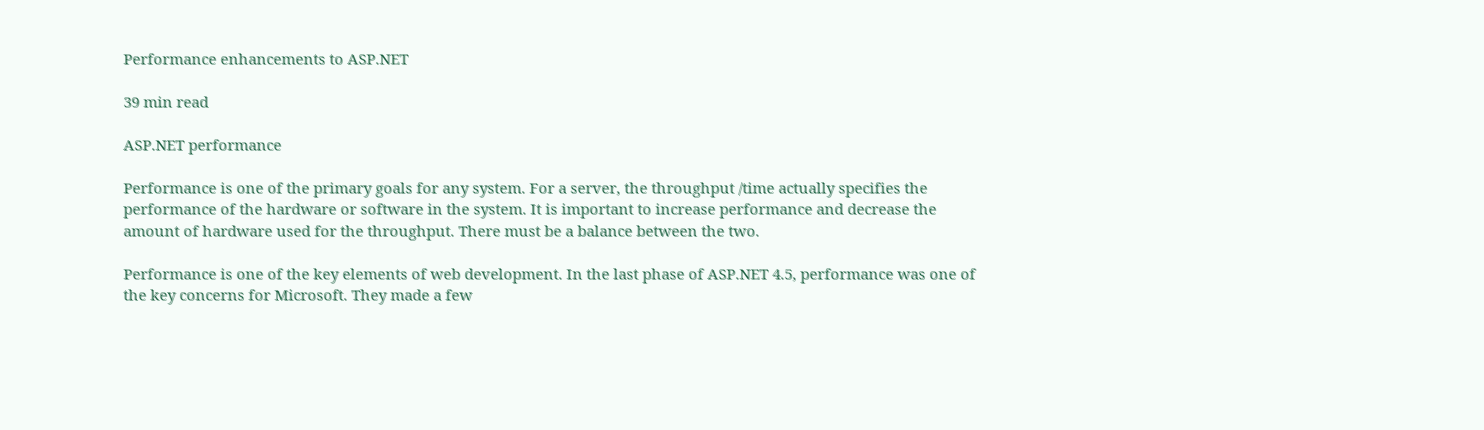Performance enhancements to ASP.NET

39 min read

ASP.NET performance

Performance is one of the primary goals for any system. For a server, the throughput /time actually specifies the performance of the hardware or software in the system. It is important to increase performance and decrease the amount of hardware used for the throughput. There must be a balance between the two.

Performance is one of the key elements of web development. In the last phase of ASP.NET 4.5, performance was one of the key concerns for Microsoft. They made a few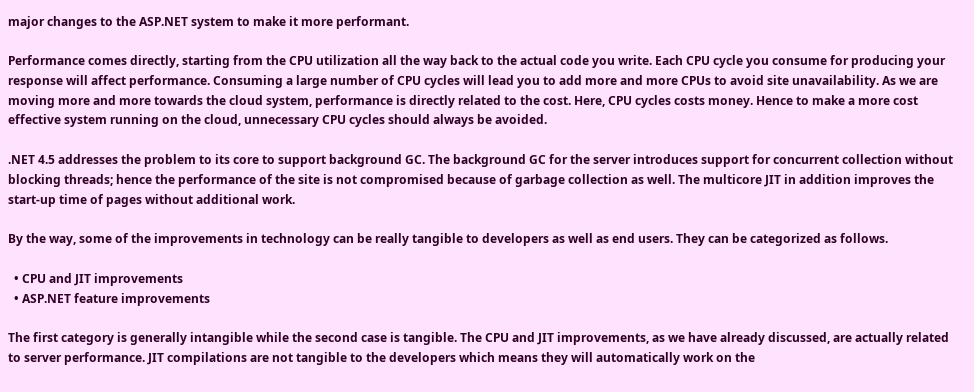major changes to the ASP.NET system to make it more performant.

Performance comes directly, starting from the CPU utilization all the way back to the actual code you write. Each CPU cycle you consume for producing your response will affect performance. Consuming a large number of CPU cycles will lead you to add more and more CPUs to avoid site unavailability. As we are moving more and more towards the cloud system, performance is directly related to the cost. Here, CPU cycles costs money. Hence to make a more cost effective system running on the cloud, unnecessary CPU cycles should always be avoided.

.NET 4.5 addresses the problem to its core to support background GC. The background GC for the server introduces support for concurrent collection without blocking threads; hence the performance of the site is not compromised because of garbage collection as well. The multicore JIT in addition improves the start-up time of pages without additional work.

By the way, some of the improvements in technology can be really tangible to developers as well as end users. They can be categorized as follows.

  • CPU and JIT improvements
  • ASP.NET feature improvements

The first category is generally intangible while the second case is tangible. The CPU and JIT improvements, as we have already discussed, are actually related to server performance. JIT compilations are not tangible to the developers which means they will automatically work on the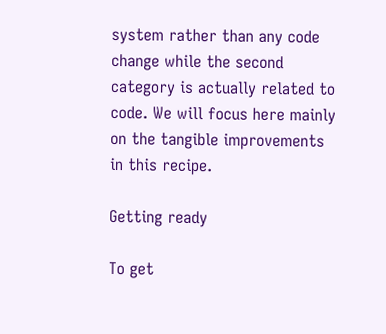system rather than any code change while the second category is actually related to code. We will focus here mainly on the tangible improvements in this recipe.

Getting ready

To get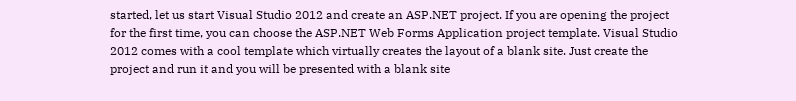started, let us start Visual Studio 2012 and create an ASP.NET project. If you are opening the project for the first time, you can choose the ASP.NET Web Forms Application project template. Visual Studio 2012 comes with a cool template which virtually creates the layout of a blank site. Just create the project and run it and you will be presented with a blank site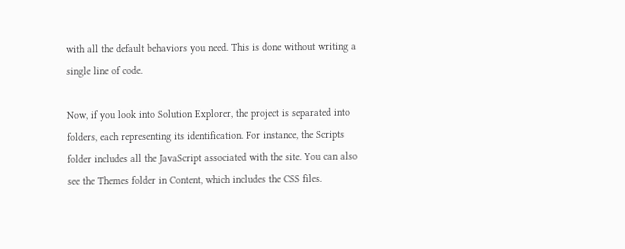with all the default behaviors you need. This is done without writing a single line of code.

Now, if you look into Solution Explorer, the project is separated into folders, each representing its identification. For instance, the Scripts folder includes all the JavaScript associated with the site. You can also see the Themes folder in Content, which includes the CSS files.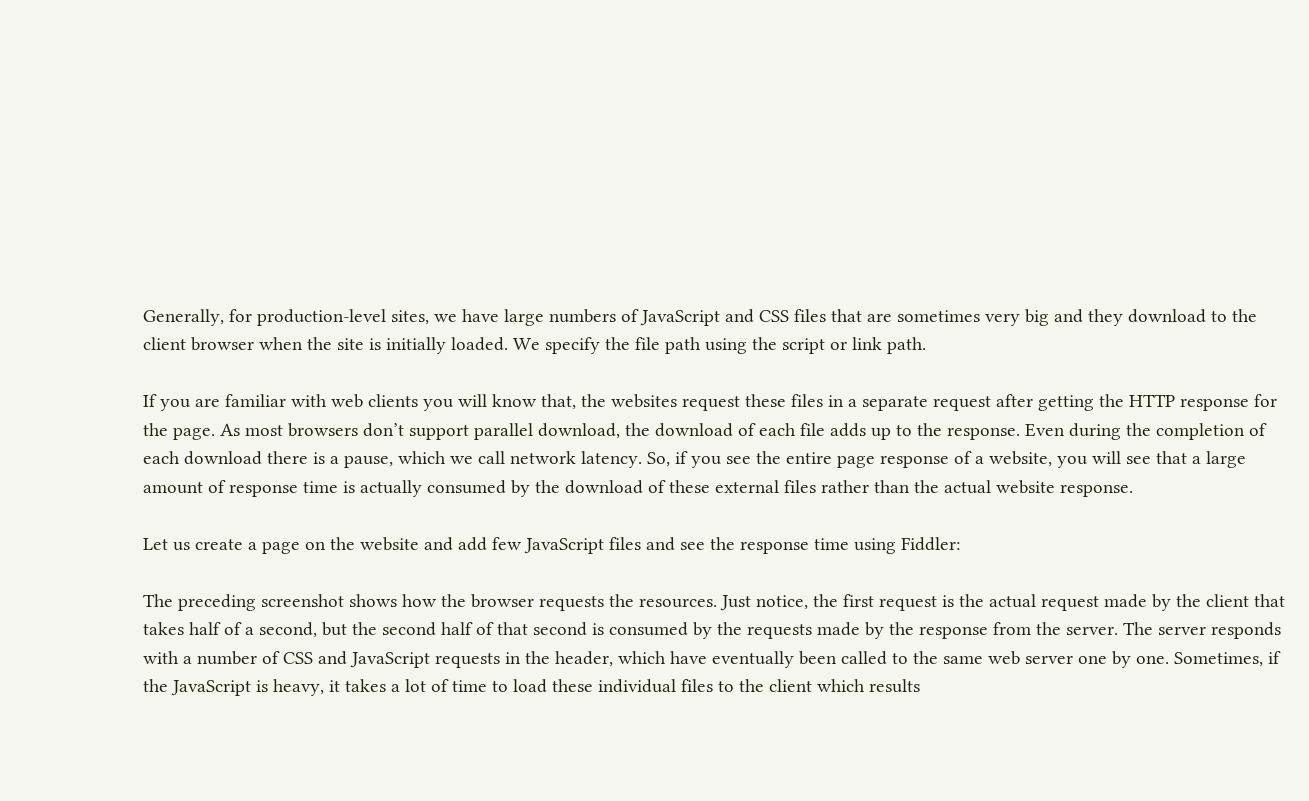Generally, for production-level sites, we have large numbers of JavaScript and CSS files that are sometimes very big and they download to the client browser when the site is initially loaded. We specify the file path using the script or link path.

If you are familiar with web clients you will know that, the websites request these files in a separate request after getting the HTTP response for the page. As most browsers don’t support parallel download, the download of each file adds up to the response. Even during the completion of each download there is a pause, which we call network latency. So, if you see the entire page response of a website, you will see that a large amount of response time is actually consumed by the download of these external files rather than the actual website response.

Let us create a page on the website and add few JavaScript files and see the response time using Fiddler:

The preceding screenshot shows how the browser requests the resources. Just notice, the first request is the actual request made by the client that takes half of a second, but the second half of that second is consumed by the requests made by the response from the server. The server responds with a number of CSS and JavaScript requests in the header, which have eventually been called to the same web server one by one. Sometimes, if the JavaScript is heavy, it takes a lot of time to load these individual files to the client which results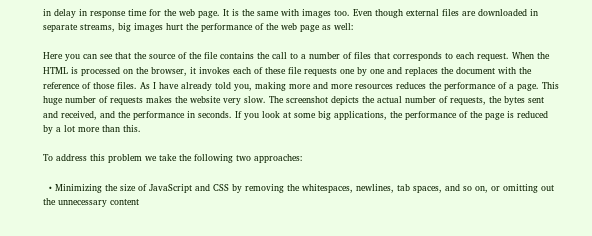in delay in response time for the web page. It is the same with images too. Even though external files are downloaded in separate streams, big images hurt the performance of the web page as well:

Here you can see that the source of the file contains the call to a number of files that corresponds to each request. When the HTML is processed on the browser, it invokes each of these file requests one by one and replaces the document with the reference of those files. As I have already told you, making more and more resources reduces the performance of a page. This huge number of requests makes the website very slow. The screenshot depicts the actual number of requests, the bytes sent and received, and the performance in seconds. If you look at some big applications, the performance of the page is reduced by a lot more than this.

To address this problem we take the following two approaches:

  • Minimizing the size of JavaScript and CSS by removing the whitespaces, newlines, tab spaces, and so on, or omitting out the unnecessary content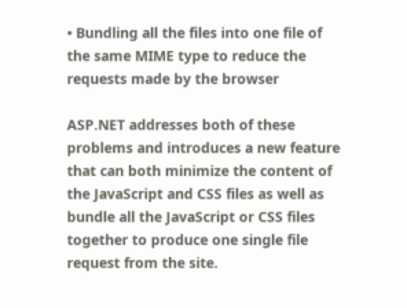• Bundling all the files into one file of the same MIME type to reduce the requests made by the browser

ASP.NET addresses both of these problems and introduces a new feature that can both minimize the content of the JavaScript and CSS files as well as bundle all the JavaScript or CSS files together to produce one single file request from the site.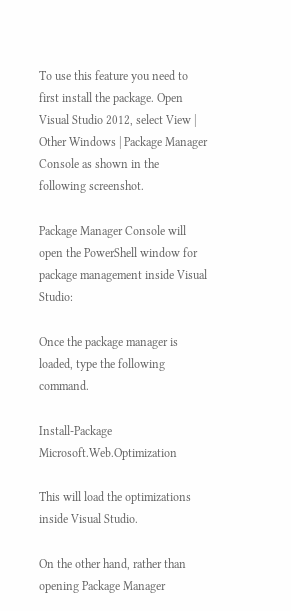To use this feature you need to first install the package. Open Visual Studio 2012, select View | Other Windows | Package Manager Console as shown in the following screenshot.

Package Manager Console will open the PowerShell window for package management inside Visual Studio:

Once the package manager is loaded, type the following command.

Install-Package Microsoft.Web.Optimization

This will load the optimizations inside Visual Studio.

On the other hand, rather than opening Package Manager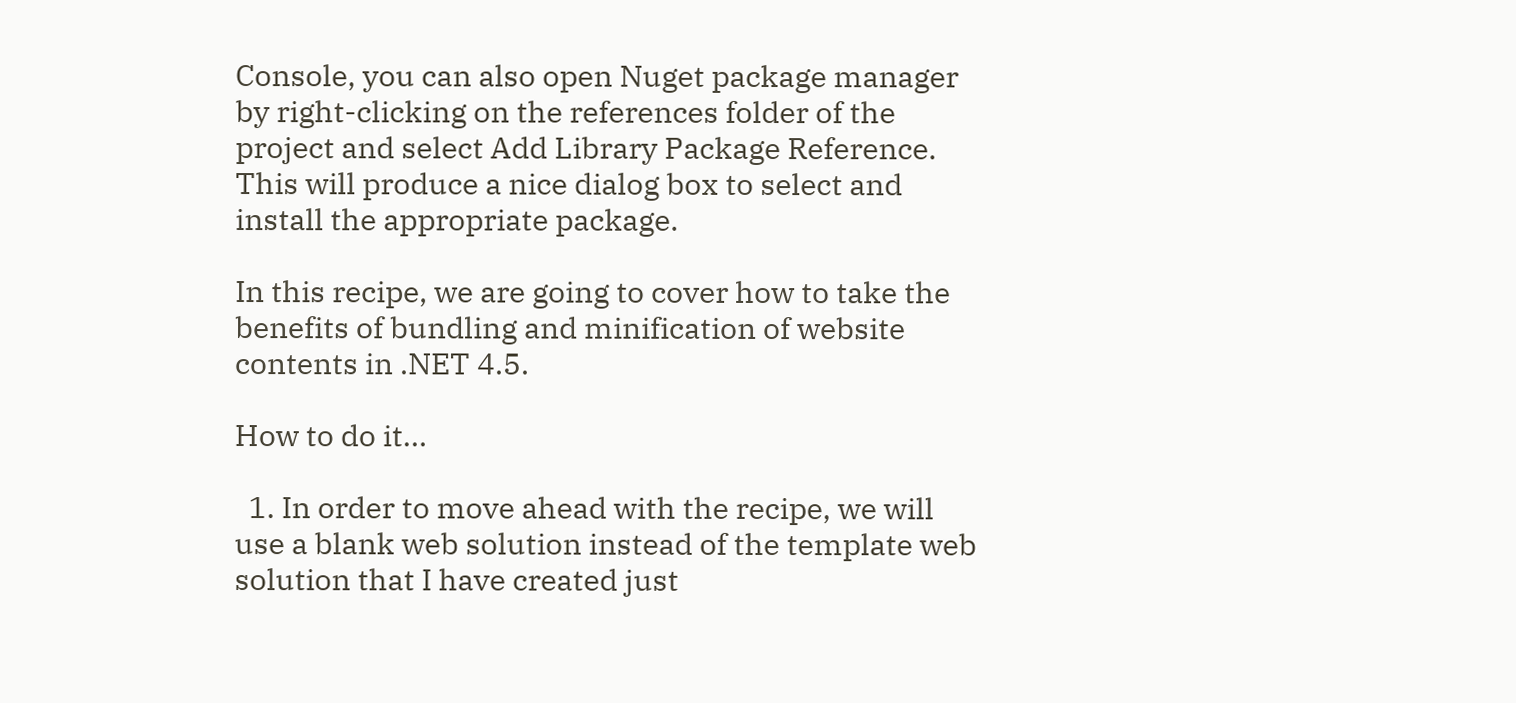Console, you can also open Nuget package manager by right-clicking on the references folder of the project and select Add Library Package Reference. This will produce a nice dialog box to select and install the appropriate package.

In this recipe, we are going to cover how to take the benefits of bundling and minification of website contents in .NET 4.5.

How to do it…

  1. In order to move ahead with the recipe, we will use a blank web solution instead of the template web solution that I have created just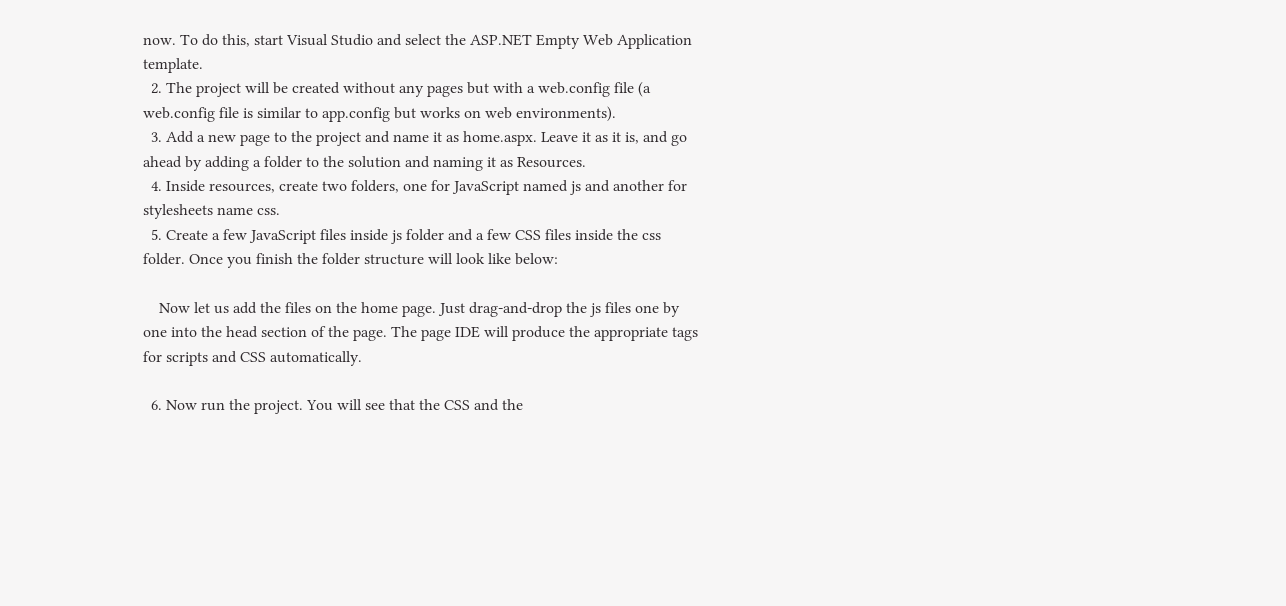now. To do this, start Visual Studio and select the ASP.NET Empty Web Application template.
  2. The project will be created without any pages but with a web.config file (a web.config file is similar to app.config but works on web environments).
  3. Add a new page to the project and name it as home.aspx. Leave it as it is, and go ahead by adding a folder to the solution and naming it as Resources.
  4. Inside resources, create two folders, one for JavaScript named js and another for stylesheets name css.
  5. Create a few JavaScript files inside js folder and a few CSS files inside the css folder. Once you finish the folder structure will look like below:

    Now let us add the files on the home page. Just drag-and-drop the js files one by one into the head section of the page. The page IDE will produce the appropriate tags for scripts and CSS automatically.

  6. Now run the project. You will see that the CSS and the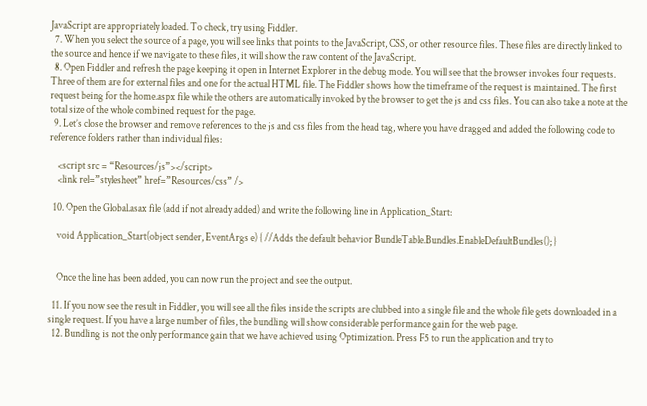JavaScript are appropriately loaded. To check, try using Fiddler.
  7. When you select the source of a page, you will see links that points to the JavaScript, CSS, or other resource files. These files are directly linked to the source and hence if we navigate to these files, it will show the raw content of the JavaScript.
  8. Open Fiddler and refresh the page keeping it open in Internet Explorer in the debug mode. You will see that the browser invokes four requests. Three of them are for external files and one for the actual HTML file. The Fiddler shows how the timeframe of the request is maintained. The first request being for the home.aspx file while the others are automatically invoked by the browser to get the js and css files. You can also take a note at the total size of the whole combined request for the page.
  9. Let’s close the browser and remove references to the js and css files from the head tag, where you have dragged and added the following code to reference folders rather than individual files:

    <script src = “Resources/js”></script>
    <link rel=”stylesheet” href=”Resources/css” />

  10. Open the Global.asax file (add if not already added) and write the following line in Application_Start:

    void Application_Start(object sender, EventArgs e) { //Adds the default behavior BundleTable.Bundles.EnableDefaultBundles(); }


    Once the line has been added, you can now run the project and see the output.

  11. If you now see the result in Fiddler, you will see all the files inside the scripts are clubbed into a single file and the whole file gets downloaded in a single request. If you have a large number of files, the bundling will show considerable performance gain for the web page.
  12. Bundling is not the only performance gain that we have achieved using Optimization. Press F5 to run the application and try to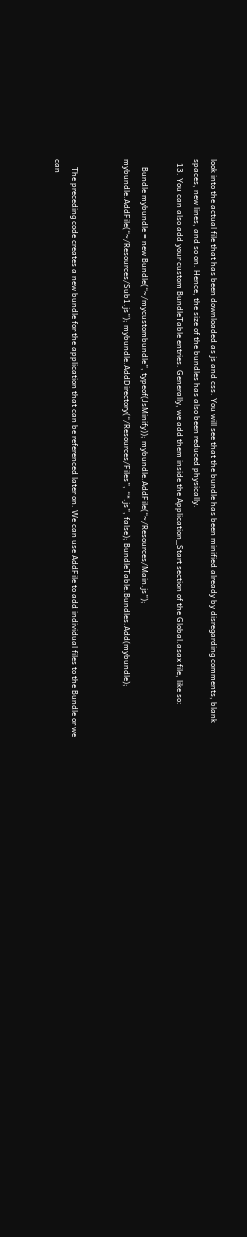look into the actual file that has been downloaded as js and css. You will see that the bundle has been minified already by disregarding comments, blank spaces, new lines, and so on. Hence, the size of the bundles has also been reduced physically.
  13. You can also add your custom BundleTable entries. Generally, we add them inside the Application_Start section of the Global.asax file, like so:

    Bundle mybundle = new Bundle(“~/mycustombundle”, typeof(JsMinify)); mybundle.AddFile(“~/Resources/Main.js”); mybundle.AddFile(“~/Resources/Sub1.js”); mybundle.AddDirectory(“/Resources/Files”, “*.js”, false); BundleTable.Bundles.Add(mybundle);


    The preceding code creates a new bundle for the application that can be referenced later on. We can use AddFile to add individual files to the Bundle or we can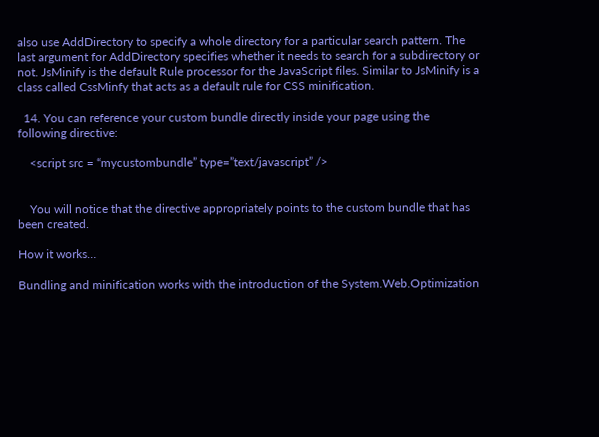also use AddDirectory to specify a whole directory for a particular search pattern. The last argument for AddDirectory specifies whether it needs to search for a subdirectory or not. JsMinify is the default Rule processor for the JavaScript files. Similar to JsMinify is a class called CssMinfy that acts as a default rule for CSS minification.

  14. You can reference your custom bundle directly inside your page using the following directive:

    <script src = “mycustombundle” type=”text/javascript” />


    You will notice that the directive appropriately points to the custom bundle that has been created.

How it works…

Bundling and minification works with the introduction of the System.Web.Optimization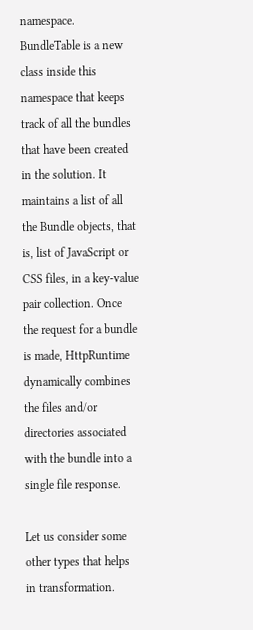namespace. BundleTable is a new class inside this namespace that keeps track of all the bundles that have been created in the solution. It maintains a list of all the Bundle objects, that is, list of JavaScript or CSS files, in a key-value pair collection. Once the request for a bundle is made, HttpRuntime dynamically combines the files and/or directories associated with the bundle into a single file response.

Let us consider some other types that helps in transformation.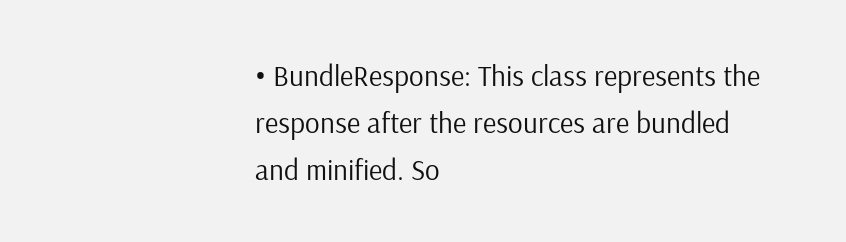• BundleResponse: This class represents the response after the resources are bundled and minified. So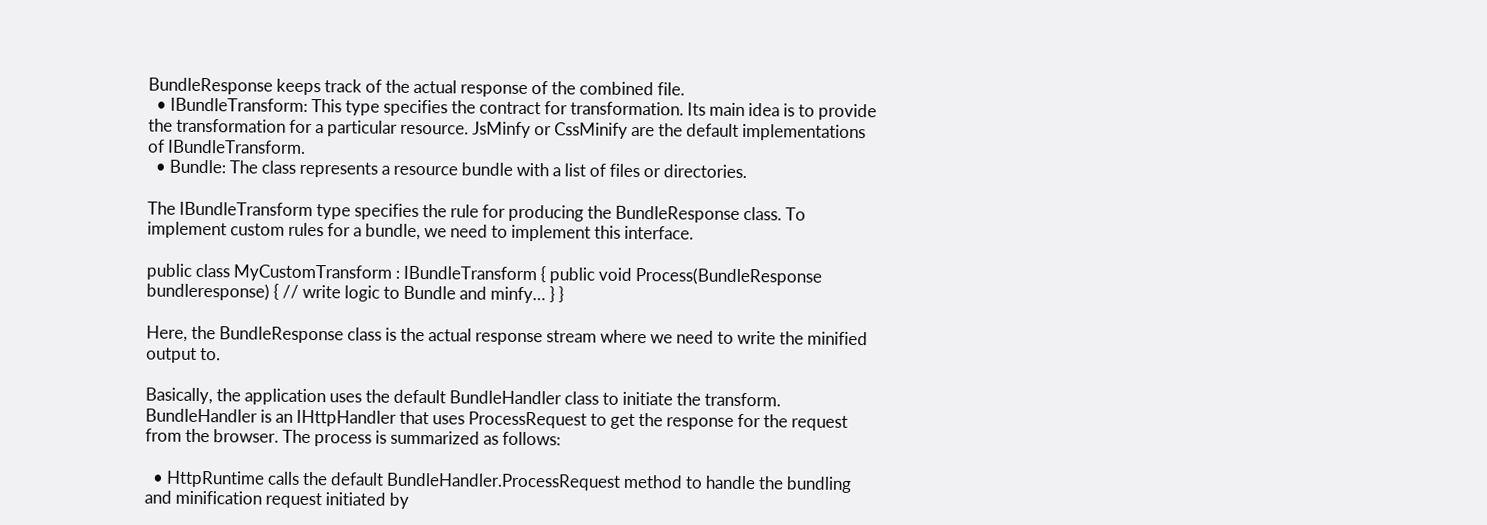BundleResponse keeps track of the actual response of the combined file.
  • IBundleTransform: This type specifies the contract for transformation. Its main idea is to provide the transformation for a particular resource. JsMinfy or CssMinify are the default implementations of IBundleTransform.
  • Bundle: The class represents a resource bundle with a list of files or directories.

The IBundleTransform type specifies the rule for producing the BundleResponse class. To implement custom rules for a bundle, we need to implement this interface.

public class MyCustomTransform : IBundleTransform { public void Process(BundleResponse bundleresponse) { // write logic to Bundle and minfy… } }

Here, the BundleResponse class is the actual response stream where we need to write the minified output to.

Basically, the application uses the default BundleHandler class to initiate the transform. BundleHandler is an IHttpHandler that uses ProcessRequest to get the response for the request from the browser. The process is summarized as follows:

  • HttpRuntime calls the default BundleHandler.ProcessRequest method to handle the bundling and minification request initiated by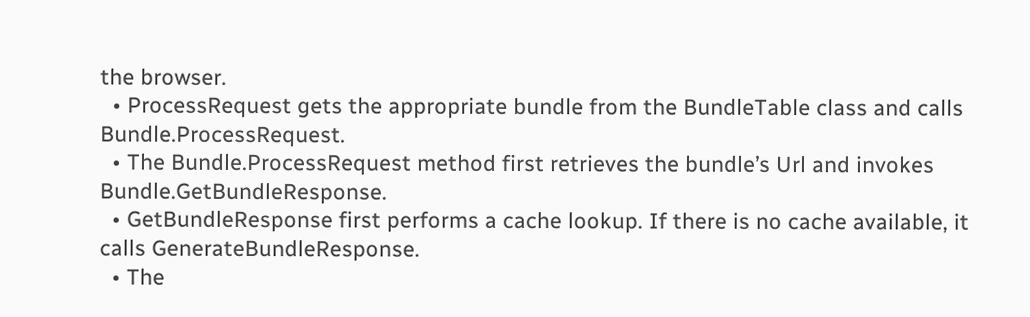the browser.
  • ProcessRequest gets the appropriate bundle from the BundleTable class and calls Bundle.ProcessRequest.
  • The Bundle.ProcessRequest method first retrieves the bundle’s Url and invokes Bundle.GetBundleResponse.
  • GetBundleResponse first performs a cache lookup. If there is no cache available, it calls GenerateBundleResponse.
  • The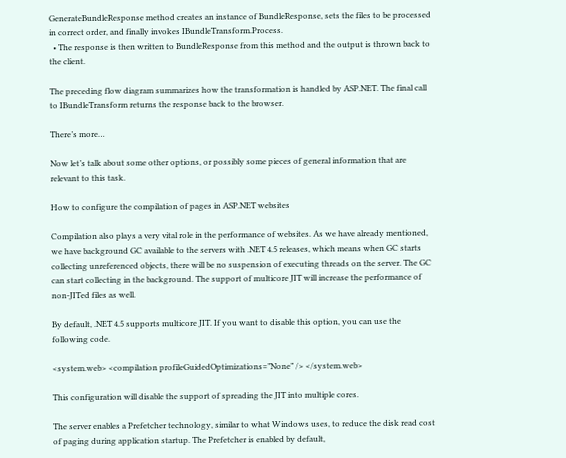GenerateBundleResponse method creates an instance of BundleResponse, sets the files to be processed in correct order, and finally invokes IBundleTransform.Process.
  • The response is then written to BundleResponse from this method and the output is thrown back to the client.

The preceding flow diagram summarizes how the transformation is handled by ASP.NET. The final call to IBundleTransform returns the response back to the browser.

There’s more…

Now let’s talk about some other options, or possibly some pieces of general information that are relevant to this task.

How to configure the compilation of pages in ASP.NET websites

Compilation also plays a very vital role in the performance of websites. As we have already mentioned, we have background GC available to the servers with .NET 4.5 releases, which means when GC starts collecting unreferenced objects, there will be no suspension of executing threads on the server. The GC can start collecting in the background. The support of multicore JIT will increase the performance of non-JITed files as well.

By default, .NET 4.5 supports multicore JIT. If you want to disable this option, you can use the following code.

<system.web> <compilation profileGuidedOptimizations=”None” /> </system.web>

This configuration will disable the support of spreading the JIT into multiple cores.

The server enables a Prefetcher technology, similar to what Windows uses, to reduce the disk read cost of paging during application startup. The Prefetcher is enabled by default,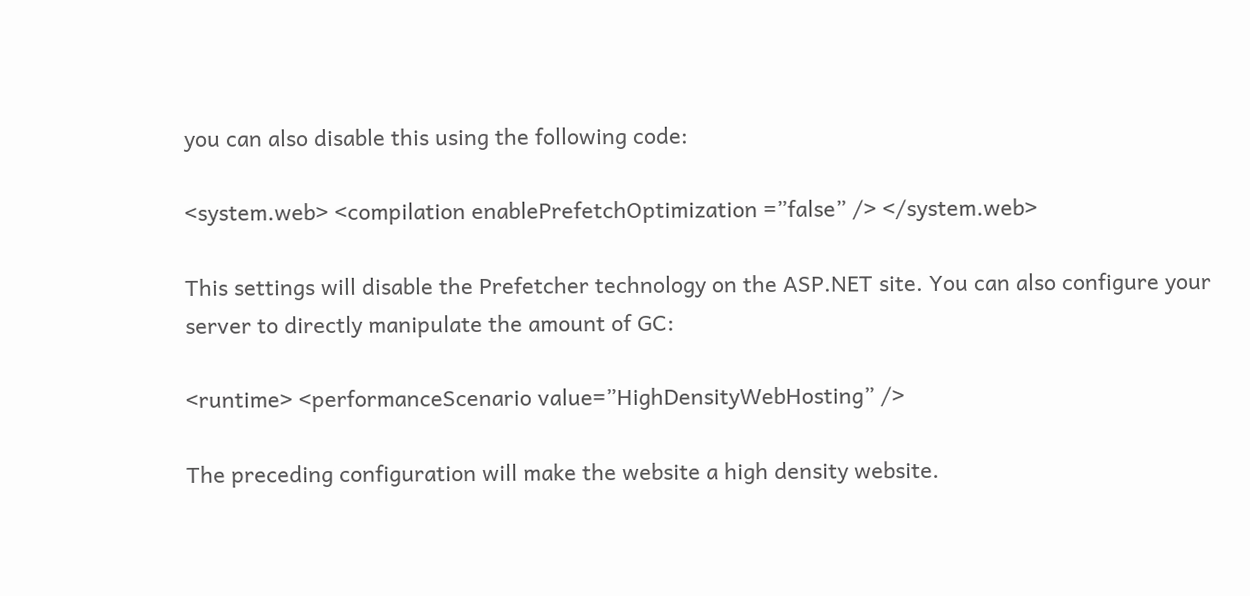you can also disable this using the following code:

<system.web> <compilation enablePrefetchOptimization =”false” /> </system.web>

This settings will disable the Prefetcher technology on the ASP.NET site. You can also configure your server to directly manipulate the amount of GC:

<runtime> <performanceScenario value=”HighDensityWebHosting” />

The preceding configuration will make the website a high density website.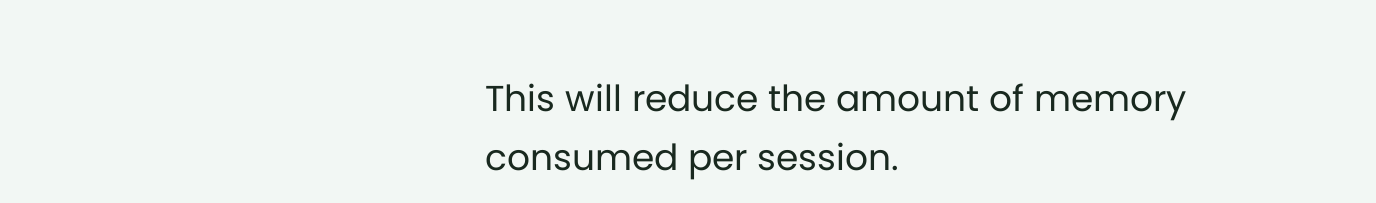This will reduce the amount of memory consumed per session.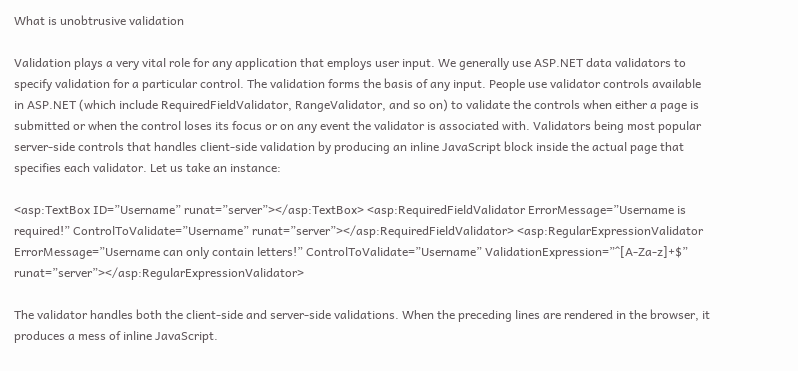What is unobtrusive validation

Validation plays a very vital role for any application that employs user input. We generally use ASP.NET data validators to specify validation for a particular control. The validation forms the basis of any input. People use validator controls available in ASP.NET (which include RequiredFieldValidator, RangeValidator, and so on) to validate the controls when either a page is submitted or when the control loses its focus or on any event the validator is associated with. Validators being most popular server-side controls that handles client-side validation by producing an inline JavaScript block inside the actual page that specifies each validator. Let us take an instance:

<asp:TextBox ID=”Username” runat=”server”></asp:TextBox> <asp:RequiredFieldValidator ErrorMessage=”Username is required!” ControlToValidate=”Username” runat=”server”></asp:RequiredFieldValidator> <asp:RegularExpressionValidator ErrorMessage=”Username can only contain letters!” ControlToValidate=”Username” ValidationExpression=”^[A-Za-z]+$” runat=”server”></asp:RegularExpressionValidator>

The validator handles both the client-side and server-side validations. When the preceding lines are rendered in the browser, it produces a mess of inline JavaScript.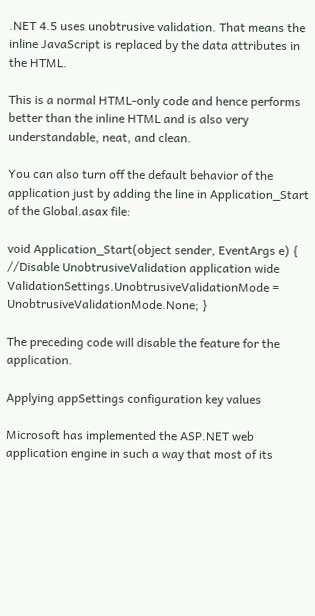.NET 4.5 uses unobtrusive validation. That means the inline JavaScript is replaced by the data attributes in the HTML.

This is a normal HTML-only code and hence performs better than the inline HTML and is also very understandable, neat, and clean.

You can also turn off the default behavior of the application just by adding the line in Application_Start of the Global.asax file:

void Application_Start(object sender, EventArgs e) { //Disable UnobtrusiveValidation application wide ValidationSettings.UnobtrusiveValidationMode = UnobtrusiveValidationMode.None; }

The preceding code will disable the feature for the application.

Applying appSettings configuration key values

Microsoft has implemented the ASP.NET web application engine in such a way that most of its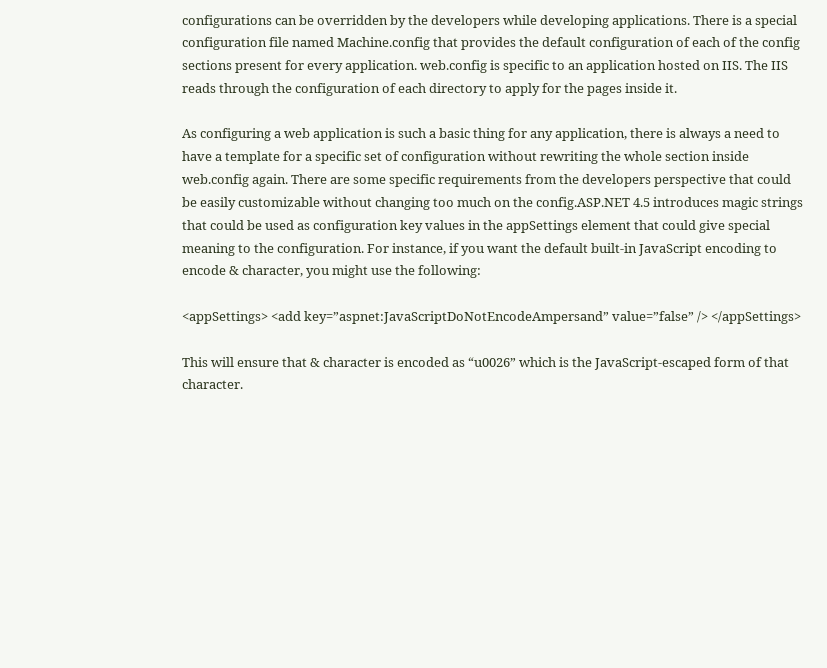configurations can be overridden by the developers while developing applications. There is a special configuration file named Machine.config that provides the default configuration of each of the config sections present for every application. web.config is specific to an application hosted on IIS. The IIS reads through the configuration of each directory to apply for the pages inside it.

As configuring a web application is such a basic thing for any application, there is always a need to have a template for a specific set of configuration without rewriting the whole section inside web.config again. There are some specific requirements from the developers perspective that could be easily customizable without changing too much on the config.ASP.NET 4.5 introduces magic strings that could be used as configuration key values in the appSettings element that could give special meaning to the configuration. For instance, if you want the default built-in JavaScript encoding to encode & character, you might use the following:

<appSettings> <add key=”aspnet:JavaScriptDoNotEncodeAmpersand” value=”false” /> </appSettings>

This will ensure that & character is encoded as “u0026” which is the JavaScript-escaped form of that character.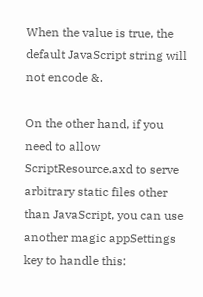When the value is true, the default JavaScript string will not encode &.

On the other hand, if you need to allow ScriptResource.axd to serve arbitrary static files other than JavaScript, you can use another magic appSettings key to handle this: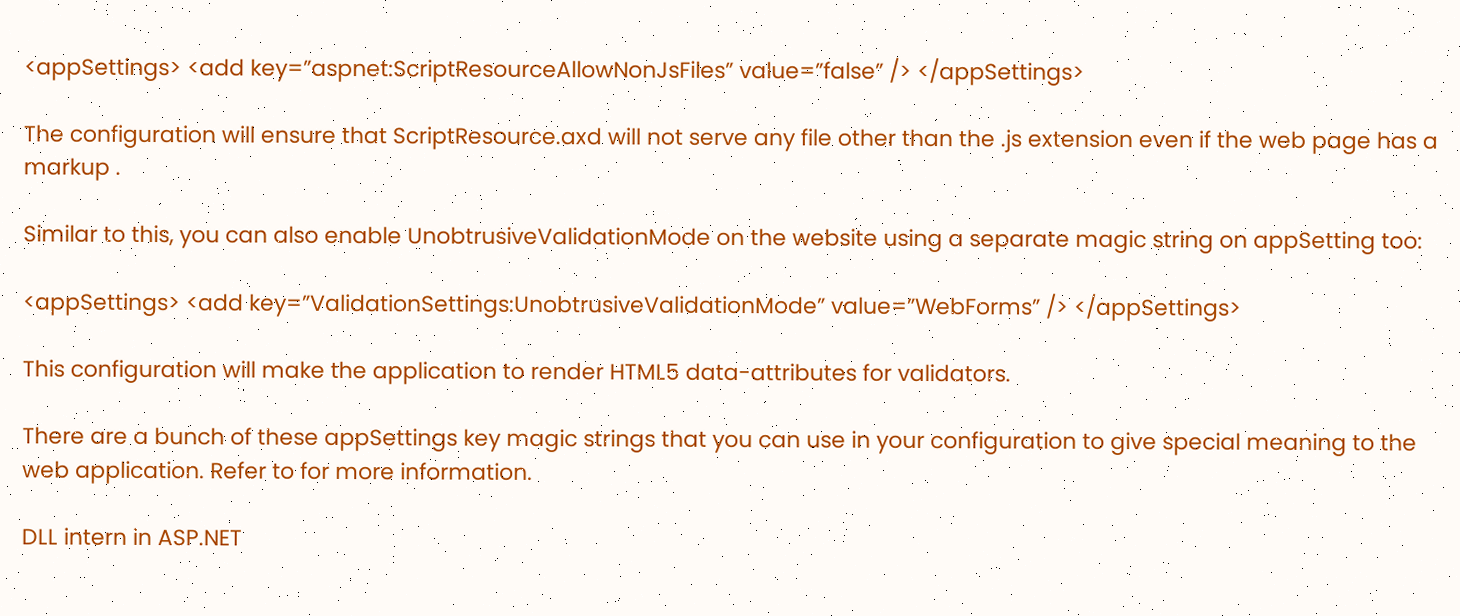<appSettings> <add key=”aspnet:ScriptResourceAllowNonJsFiles” value=”false” /> </appSettings>

The configuration will ensure that ScriptResource.axd will not serve any file other than the .js extension even if the web page has a markup .

Similar to this, you can also enable UnobtrusiveValidationMode on the website using a separate magic string on appSetting too:

<appSettings> <add key=”ValidationSettings:UnobtrusiveValidationMode” value=”WebForms” /> </appSettings>

This configuration will make the application to render HTML5 data-attributes for validators.

There are a bunch of these appSettings key magic strings that you can use in your configuration to give special meaning to the web application. Refer to for more information.

DLL intern in ASP.NET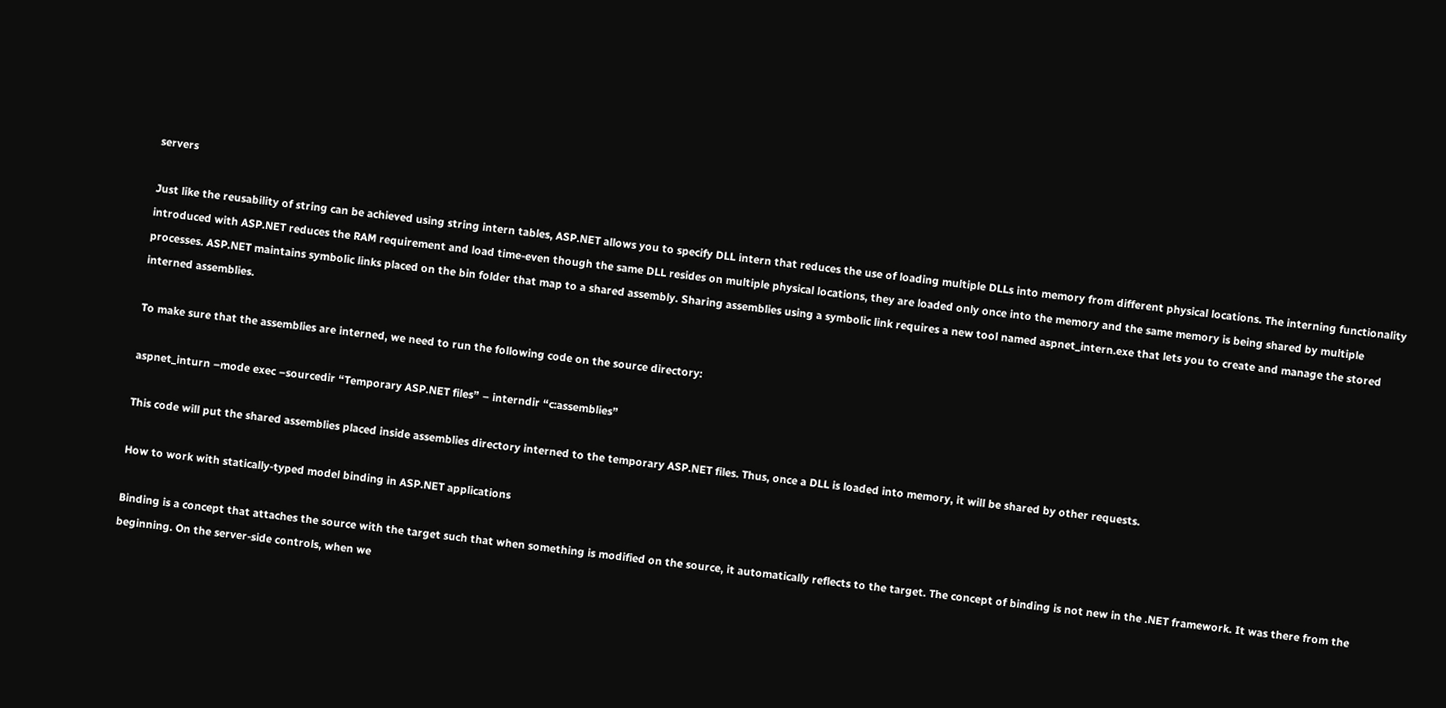servers

Just like the reusability of string can be achieved using string intern tables, ASP.NET allows you to specify DLL intern that reduces the use of loading multiple DLLs into memory from different physical locations. The interning functionality introduced with ASP.NET reduces the RAM requirement and load time-even though the same DLL resides on multiple physical locations, they are loaded only once into the memory and the same memory is being shared by multiple processes. ASP.NET maintains symbolic links placed on the bin folder that map to a shared assembly. Sharing assemblies using a symbolic link requires a new tool named aspnet_intern.exe that lets you to create and manage the stored interned assemblies.

To make sure that the assemblies are interned, we need to run the following code on the source directory:

aspnet_inturn –mode exec –sourcedir “Temporary ASP.NET files” – interndir “c:assemblies”

This code will put the shared assemblies placed inside assemblies directory interned to the temporary ASP.NET files. Thus, once a DLL is loaded into memory, it will be shared by other requests.

How to work with statically-typed model binding in ASP.NET applications

Binding is a concept that attaches the source with the target such that when something is modified on the source, it automatically reflects to the target. The concept of binding is not new in the .NET framework. It was there from the beginning. On the server-side controls, when we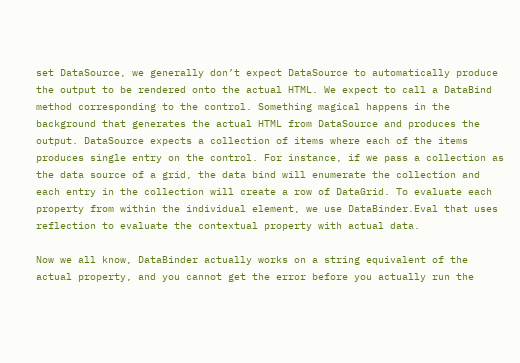set DataSource, we generally don’t expect DataSource to automatically produce the output to be rendered onto the actual HTML. We expect to call a DataBind method corresponding to the control. Something magical happens in the background that generates the actual HTML from DataSource and produces the output. DataSource expects a collection of items where each of the items produces single entry on the control. For instance, if we pass a collection as the data source of a grid, the data bind will enumerate the collection and each entry in the collection will create a row of DataGrid. To evaluate each property from within the individual element, we use DataBinder.Eval that uses reflection to evaluate the contextual property with actual data.

Now we all know, DataBinder actually works on a string equivalent of the actual property, and you cannot get the error before you actually run the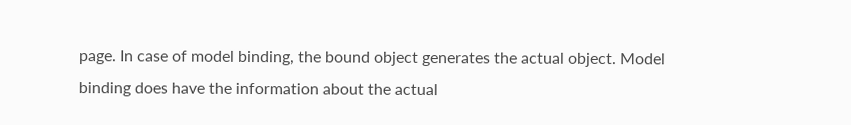page. In case of model binding, the bound object generates the actual object. Model binding does have the information about the actual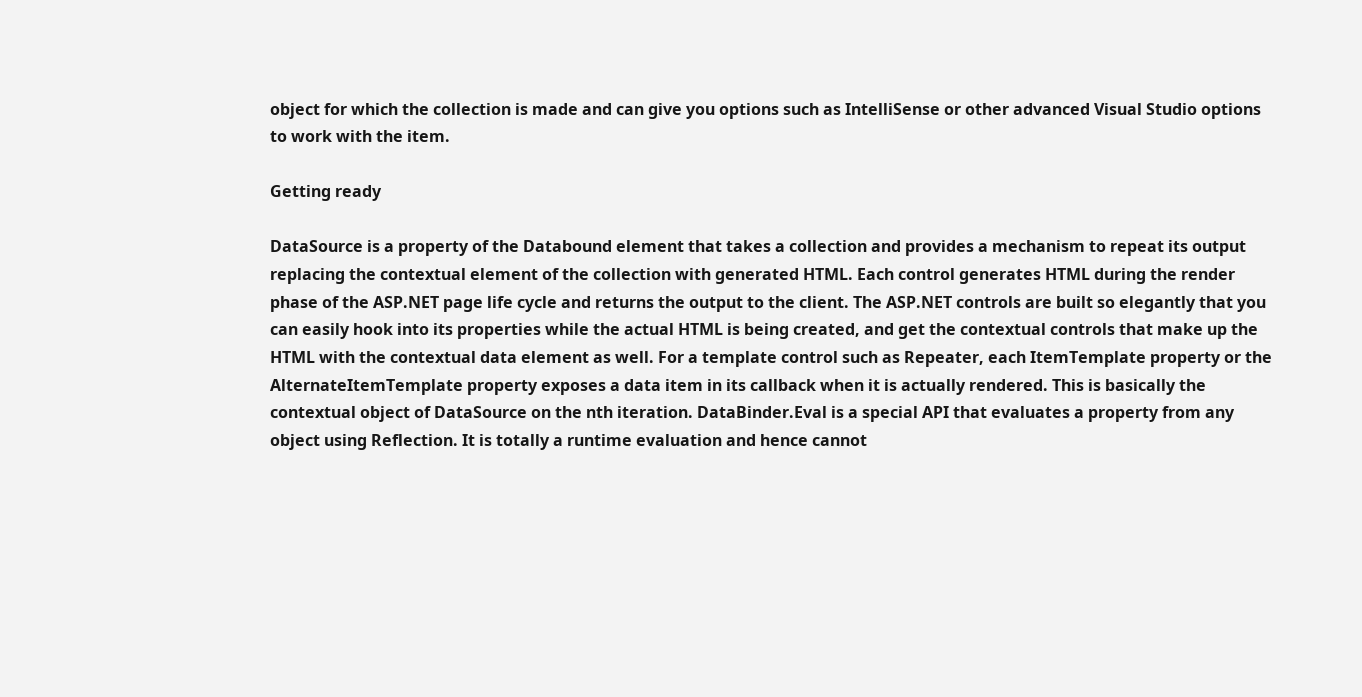object for which the collection is made and can give you options such as IntelliSense or other advanced Visual Studio options to work with the item.

Getting ready

DataSource is a property of the Databound element that takes a collection and provides a mechanism to repeat its output replacing the contextual element of the collection with generated HTML. Each control generates HTML during the render phase of the ASP.NET page life cycle and returns the output to the client. The ASP.NET controls are built so elegantly that you can easily hook into its properties while the actual HTML is being created, and get the contextual controls that make up the HTML with the contextual data element as well. For a template control such as Repeater, each ItemTemplate property or the AlternateItemTemplate property exposes a data item in its callback when it is actually rendered. This is basically the contextual object of DataSource on the nth iteration. DataBinder.Eval is a special API that evaluates a property from any object using Reflection. It is totally a runtime evaluation and hence cannot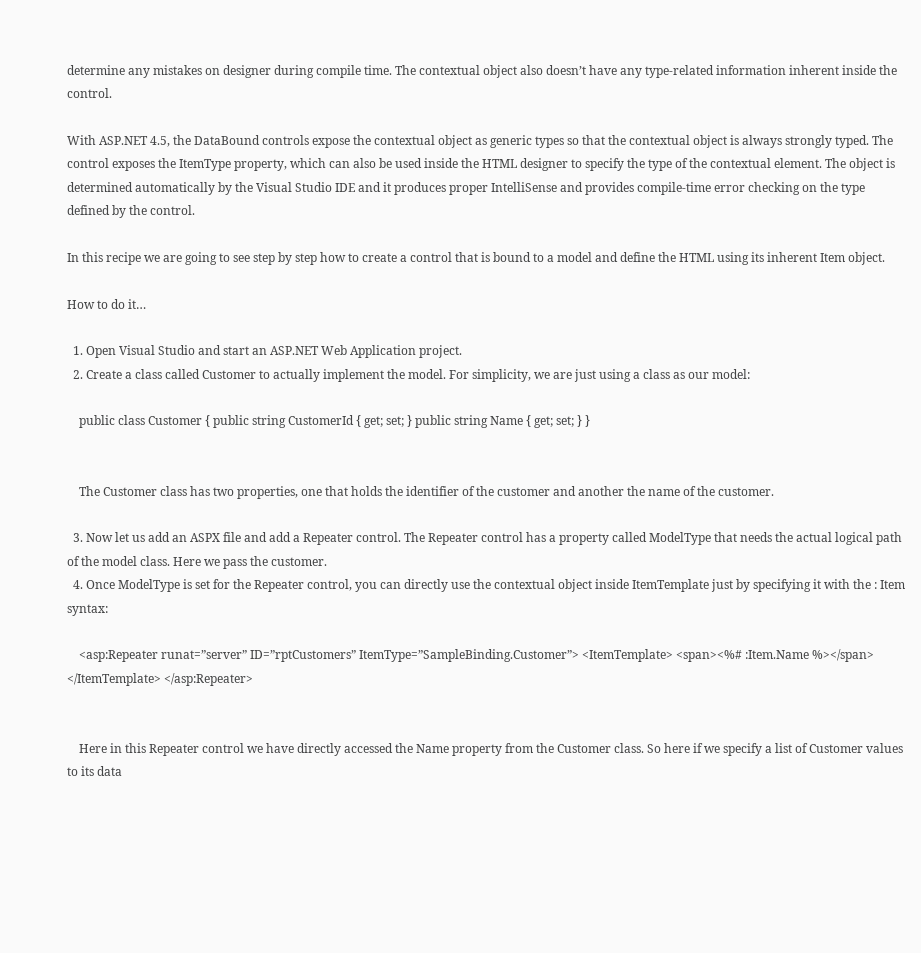determine any mistakes on designer during compile time. The contextual object also doesn’t have any type-related information inherent inside the control.

With ASP.NET 4.5, the DataBound controls expose the contextual object as generic types so that the contextual object is always strongly typed. The control exposes the ItemType property, which can also be used inside the HTML designer to specify the type of the contextual element. The object is determined automatically by the Visual Studio IDE and it produces proper IntelliSense and provides compile-time error checking on the type defined by the control.

In this recipe we are going to see step by step how to create a control that is bound to a model and define the HTML using its inherent Item object.

How to do it…

  1. Open Visual Studio and start an ASP.NET Web Application project.
  2. Create a class called Customer to actually implement the model. For simplicity, we are just using a class as our model:

    public class Customer { public string CustomerId { get; set; } public string Name { get; set; } }


    The Customer class has two properties, one that holds the identifier of the customer and another the name of the customer.

  3. Now let us add an ASPX file and add a Repeater control. The Repeater control has a property called ModelType that needs the actual logical path of the model class. Here we pass the customer.
  4. Once ModelType is set for the Repeater control, you can directly use the contextual object inside ItemTemplate just by specifying it with the : Item syntax:

    <asp:Repeater runat=”server” ID=”rptCustomers” ItemType=”SampleBinding.Customer”> <ItemTemplate> <span><%# :Item.Name %></span> </ItemTemplate> </asp:Repeater>


    Here in this Repeater control we have directly accessed the Name property from the Customer class. So here if we specify a list of Customer values to its data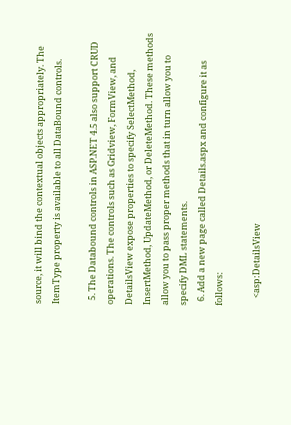source, it will bind the contextual objects appropriately. The ItemType property is available to all DataBound controls.

  5. The Databound controls in ASP.NET 4.5 also support CRUD operations. The controls such as Gridview, FormView, and DetailsView expose properties to specify SelectMethod, InsertMethod, UpdateMethod, or DeleteMethod. These methods allow you to pass proper methods that in turn allow you to specify DML statements.
  6. Add a new page called Details.aspx and configure it as follows:

    <asp:DetailsView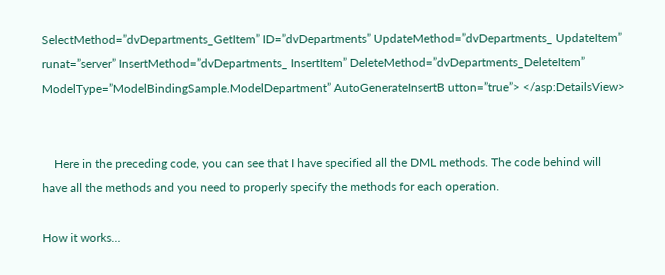SelectMethod=”dvDepartments_GetItem” ID=”dvDepartments” UpdateMethod=”dvDepartments_ UpdateItem” runat=”server” InsertMethod=”dvDepartments_ InsertItem” DeleteMethod=”dvDepartments_DeleteItem” ModelType=”ModelBindingSample.ModelDepartment” AutoGenerateInsertB utton=”true”> </asp:DetailsView>


    Here in the preceding code, you can see that I have specified all the DML methods. The code behind will have all the methods and you need to properly specify the methods for each operation.

How it works…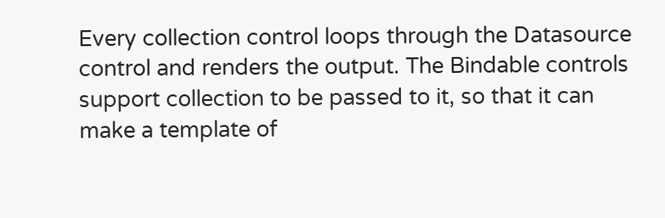Every collection control loops through the Datasource control and renders the output. The Bindable controls support collection to be passed to it, so that it can make a template of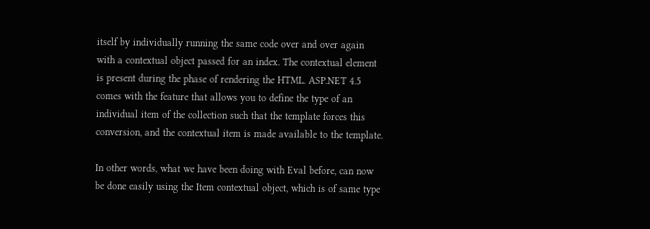itself by individually running the same code over and over again with a contextual object passed for an index. The contextual element is present during the phase of rendering the HTML. ASP.NET 4.5 comes with the feature that allows you to define the type of an individual item of the collection such that the template forces this conversion, and the contextual item is made available to the template.

In other words, what we have been doing with Eval before, can now be done easily using the Item contextual object, which is of same type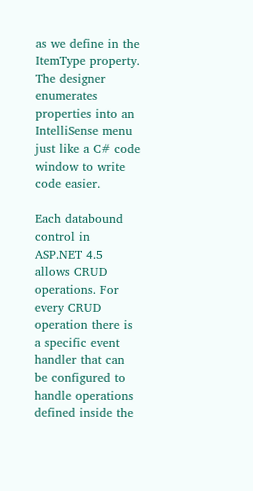as we define in the ItemType property. The designer enumerates properties into an IntelliSense menu just like a C# code window to write code easier.

Each databound control in ASP.NET 4.5 allows CRUD operations. For every CRUD operation there is a specific event handler that can be configured to handle operations defined inside the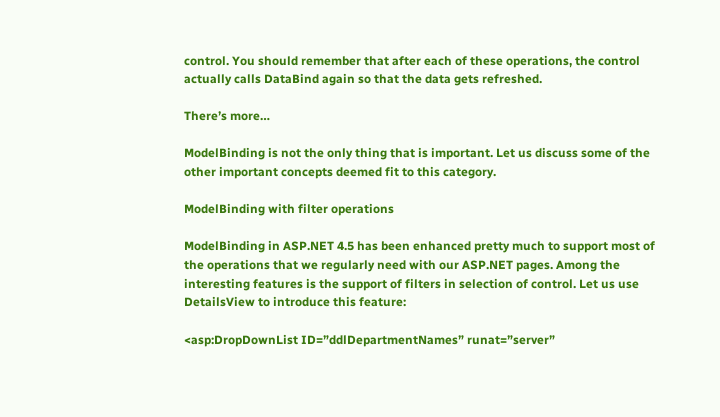control. You should remember that after each of these operations, the control actually calls DataBind again so that the data gets refreshed.

There’s more…

ModelBinding is not the only thing that is important. Let us discuss some of the other important concepts deemed fit to this category.

ModelBinding with filter operations

ModelBinding in ASP.NET 4.5 has been enhanced pretty much to support most of the operations that we regularly need with our ASP.NET pages. Among the interesting features is the support of filters in selection of control. Let us use DetailsView to introduce this feature:

<asp:DropDownList ID=”ddlDepartmentNames” runat=”server”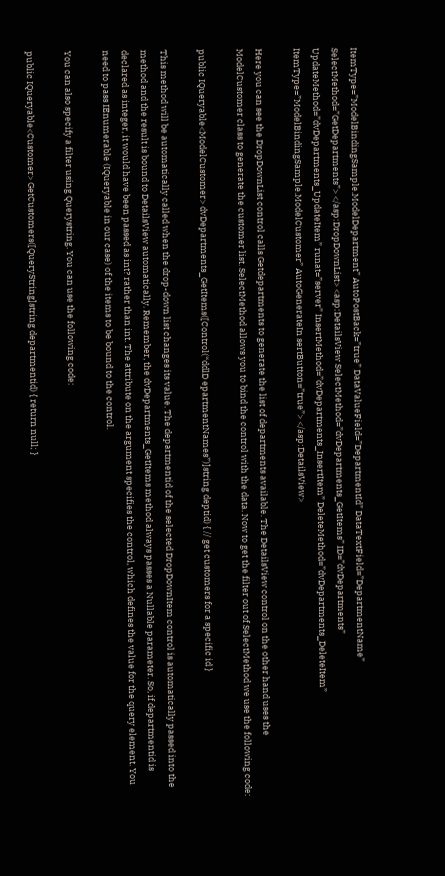ItemType=”ModelBindingSample.ModelDepartment” AutoPostBack=”true” DataValueField=”DepartmentId” DataTextField=”DepartmentName” SelectMethod=”GetDepartments”> </asp:DropDownList> <asp:DetailsView SelectMethod=”dvDepartments_GetItems” ID=”dvDepartments” UpdateMethod=”dvDepartments_UpdateItem” runat=”server” InsertMethod=”dvDepartments_InsertItem” DeleteMethod=”dvDepartments_DeleteItem” ItemType=”ModelBindingSample.ModelCustomer” AutoGenerateIn sertButton=”true”> </asp:DetailsView>

Here you can see the DropDownList control calls Getdepartments to generate the list of departments available. The DetailsView control on the other hand uses the ModelCustomer class to generate the customer list. SelectMethod allows you to bind the control with the data. Now to get the filter out of SelectMethod we use the following code:

public IQueryable<ModelCustomer> dvDepartments_GetItems([Control(“ddlD epartmentNames”)]string deptid) { // get customers for a specific id }

This method will be automatically called when the drop-down list changes its value. The departmentid of the selected DropDownItem control is automatically passed into the method and the result is bound to DetailsView automatically. Remember, the dvDepartments_GetItems method always passes a Nullable parameter. So, if departmentid is declared as integer, it would have been passed as int? rather than int. The attribute on the argument specifies the control, which defines the value for the query element. You need to pass IEnumerable (IQueryable in our case) of the items to be bound to the control.

You can also specify a filter using Querystring. You can use the following code:

public IQueryable<Customer> GetCustomers([QueryString]string departmentid) { return null; }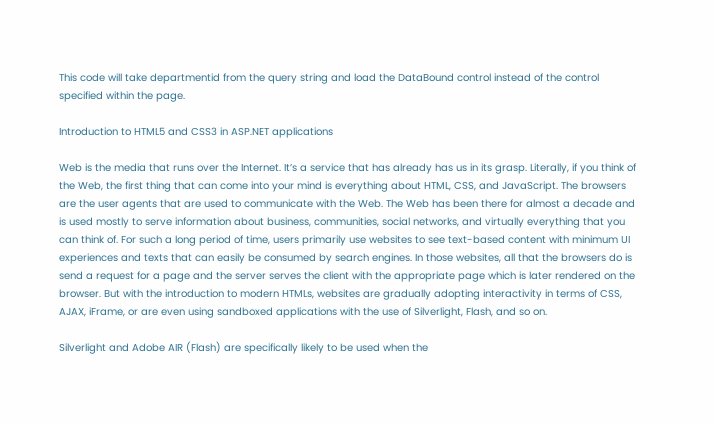This code will take departmentid from the query string and load the DataBound control instead of the control specified within the page.

Introduction to HTML5 and CSS3 in ASP.NET applications

Web is the media that runs over the Internet. It’s a service that has already has us in its grasp. Literally, if you think of the Web, the first thing that can come into your mind is everything about HTML, CSS, and JavaScript. The browsers are the user agents that are used to communicate with the Web. The Web has been there for almost a decade and is used mostly to serve information about business, communities, social networks, and virtually everything that you can think of. For such a long period of time, users primarily use websites to see text-based content with minimum UI experiences and texts that can easily be consumed by search engines. In those websites, all that the browsers do is send a request for a page and the server serves the client with the appropriate page which is later rendered on the browser. But with the introduction to modern HTMLs, websites are gradually adopting interactivity in terms of CSS, AJAX, iFrame, or are even using sandboxed applications with the use of Silverlight, Flash, and so on.

Silverlight and Adobe AIR (Flash) are specifically likely to be used when the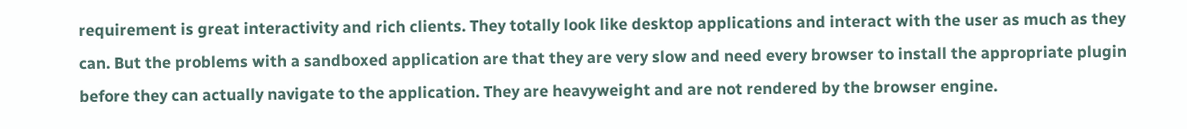requirement is great interactivity and rich clients. They totally look like desktop applications and interact with the user as much as they can. But the problems with a sandboxed application are that they are very slow and need every browser to install the appropriate plugin before they can actually navigate to the application. They are heavyweight and are not rendered by the browser engine.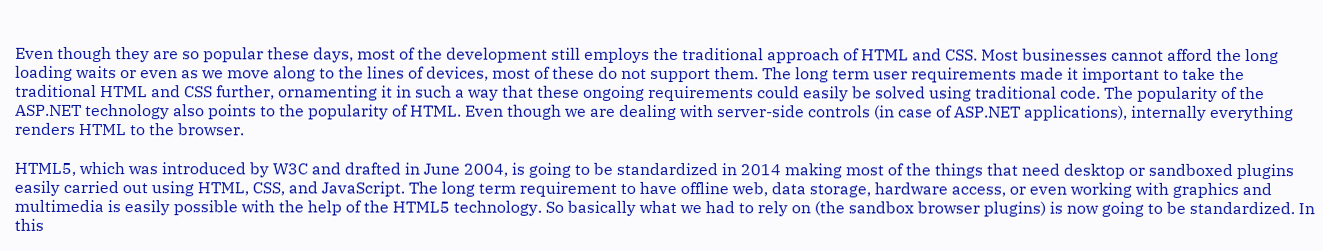Even though they are so popular these days, most of the development still employs the traditional approach of HTML and CSS. Most businesses cannot afford the long loading waits or even as we move along to the lines of devices, most of these do not support them. The long term user requirements made it important to take the traditional HTML and CSS further, ornamenting it in such a way that these ongoing requirements could easily be solved using traditional code. The popularity of the ASP.NET technology also points to the popularity of HTML. Even though we are dealing with server-side controls (in case of ASP.NET applications), internally everything renders HTML to the browser.

HTML5, which was introduced by W3C and drafted in June 2004, is going to be standardized in 2014 making most of the things that need desktop or sandboxed plugins easily carried out using HTML, CSS, and JavaScript. The long term requirement to have offline web, data storage, hardware access, or even working with graphics and multimedia is easily possible with the help of the HTML5 technology. So basically what we had to rely on (the sandbox browser plugins) is now going to be standardized. In this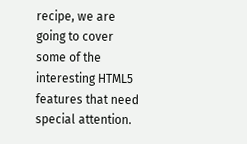recipe, we are going to cover some of the interesting HTML5 features that need special attention.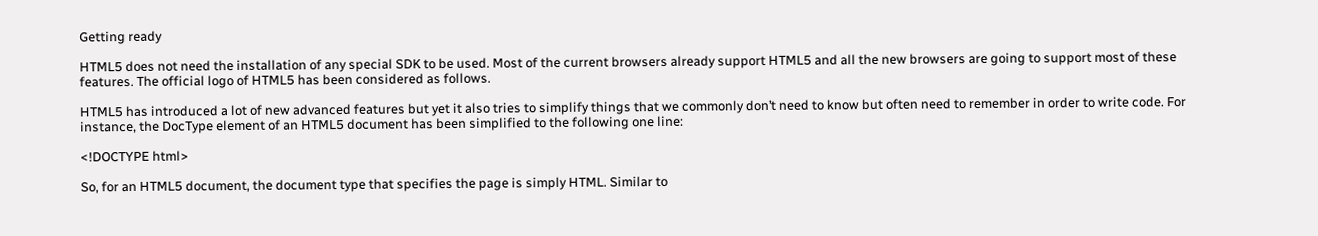Getting ready

HTML5 does not need the installation of any special SDK to be used. Most of the current browsers already support HTML5 and all the new browsers are going to support most of these features. The official logo of HTML5 has been considered as follows.

HTML5 has introduced a lot of new advanced features but yet it also tries to simplify things that we commonly don’t need to know but often need to remember in order to write code. For instance, the DocType element of an HTML5 document has been simplified to the following one line:

<!DOCTYPE html>

So, for an HTML5 document, the document type that specifies the page is simply HTML. Similar to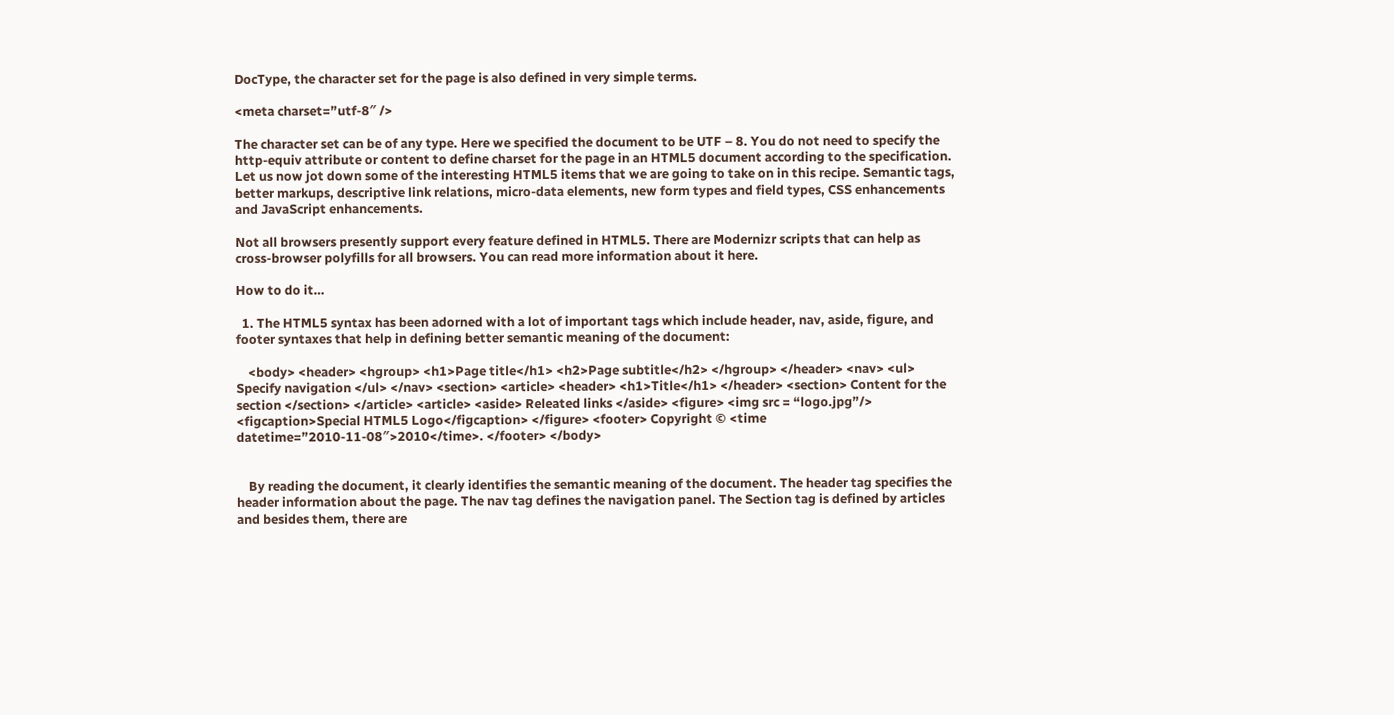DocType, the character set for the page is also defined in very simple terms.

<meta charset=”utf-8″ />

The character set can be of any type. Here we specified the document to be UTF – 8. You do not need to specify the http-equiv attribute or content to define charset for the page in an HTML5 document according to the specification. Let us now jot down some of the interesting HTML5 items that we are going to take on in this recipe. Semantic tags, better markups, descriptive link relations, micro-data elements, new form types and field types, CSS enhancements and JavaScript enhancements.

Not all browsers presently support every feature defined in HTML5. There are Modernizr scripts that can help as cross-browser polyfills for all browsers. You can read more information about it here.

How to do it…

  1. The HTML5 syntax has been adorned with a lot of important tags which include header, nav, aside, figure, and footer syntaxes that help in defining better semantic meaning of the document:

    <body> <header> <hgroup> <h1>Page title</h1> <h2>Page subtitle</h2> </hgroup> </header> <nav> <ul> Specify navigation </ul> </nav> <section> <article> <header> <h1>Title</h1> </header> <section> Content for the section </section> </article> <article> <aside> Releated links </aside> <figure> <img src = “logo.jpg”/> <figcaption>Special HTML5 Logo</figcaption> </figure> <footer> Copyright © <time datetime=”2010-11-08″>2010</time>. </footer> </body>


    By reading the document, it clearly identifies the semantic meaning of the document. The header tag specifies the header information about the page. The nav tag defines the navigation panel. The Section tag is defined by articles and besides them, there are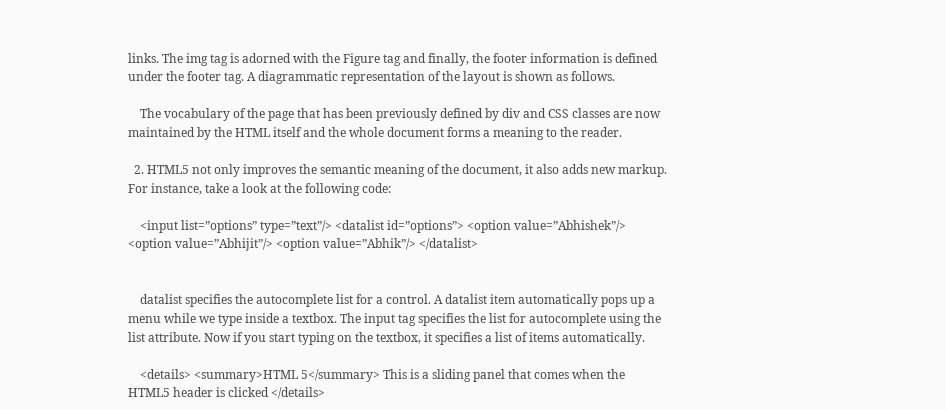links. The img tag is adorned with the Figure tag and finally, the footer information is defined under the footer tag. A diagrammatic representation of the layout is shown as follows.

    The vocabulary of the page that has been previously defined by div and CSS classes are now maintained by the HTML itself and the whole document forms a meaning to the reader.

  2. HTML5 not only improves the semantic meaning of the document, it also adds new markup. For instance, take a look at the following code:

    <input list=”options” type=”text”/> <datalist id=”options”> <option value=”Abhishek”/> <option value=”Abhijit”/> <option value=”Abhik”/> </datalist>


    datalist specifies the autocomplete list for a control. A datalist item automatically pops up a menu while we type inside a textbox. The input tag specifies the list for autocomplete using the list attribute. Now if you start typing on the textbox, it specifies a list of items automatically.

    <details> <summary>HTML 5</summary> This is a sliding panel that comes when the HTML5 header is clicked </details>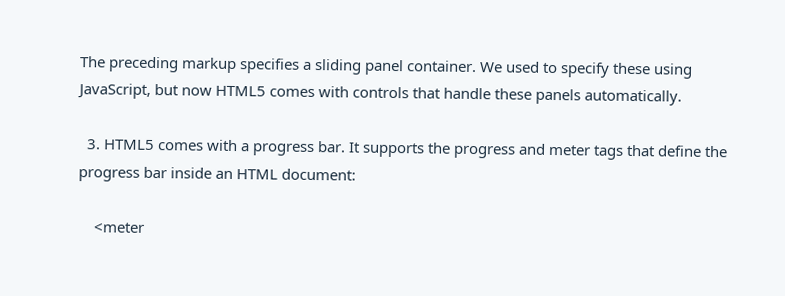The preceding markup specifies a sliding panel container. We used to specify these using JavaScript, but now HTML5 comes with controls that handle these panels automatically.

  3. HTML5 comes with a progress bar. It supports the progress and meter tags that define the progress bar inside an HTML document:

    <meter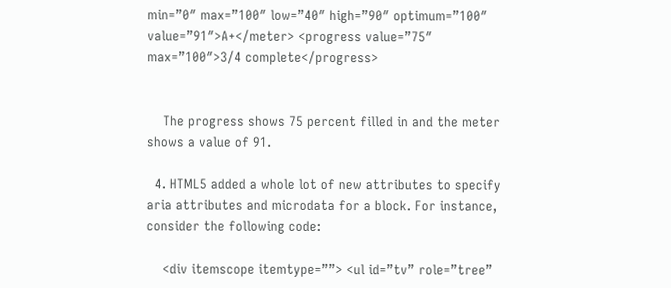min=”0″ max=”100″ low=”40″ high=”90″ optimum=”100″ value=”91″>A+</meter> <progress value=”75″ max=”100″>3/4 complete</progress>


    The progress shows 75 percent filled in and the meter shows a value of 91.

  4. HTML5 added a whole lot of new attributes to specify aria attributes and microdata for a block. For instance, consider the following code:

    <div itemscope itemtype=””> <ul id=”tv” role=”tree”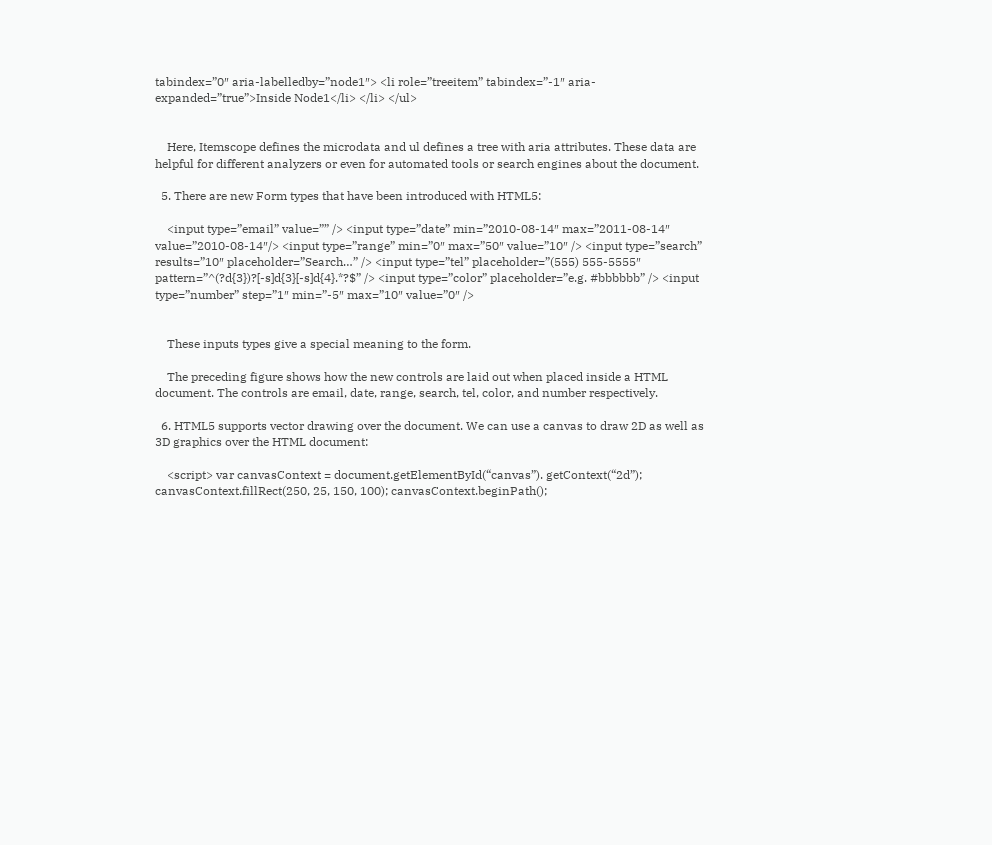tabindex=”0″ aria-labelledby=”node1″> <li role=”treeitem” tabindex=”-1″ aria-expanded=”true”>Inside Node1</li> </li> </ul>


    Here, Itemscope defines the microdata and ul defines a tree with aria attributes. These data are helpful for different analyzers or even for automated tools or search engines about the document.

  5. There are new Form types that have been introduced with HTML5:

    <input type=”email” value=”” /> <input type=”date” min=”2010-08-14″ max=”2011-08-14″ value=”2010-08-14″/> <input type=”range” min=”0″ max=”50″ value=”10″ /> <input type=”search” results=”10″ placeholder=”Search…” /> <input type=”tel” placeholder=”(555) 555-5555″ pattern=”^(?d{3})?[-s]d{3}[-s]d{4}.*?$” /> <input type=”color” placeholder=”e.g. #bbbbbb” /> <input type=”number” step=”1″ min=”-5″ max=”10″ value=”0″ />


    These inputs types give a special meaning to the form.

    The preceding figure shows how the new controls are laid out when placed inside a HTML document. The controls are email, date, range, search, tel, color, and number respectively.

  6. HTML5 supports vector drawing over the document. We can use a canvas to draw 2D as well as 3D graphics over the HTML document:

    <script> var canvasContext = document.getElementById(“canvas”). getContext(“2d”); canvasContext.fillRect(250, 25, 150, 100); canvasContext.beginPath();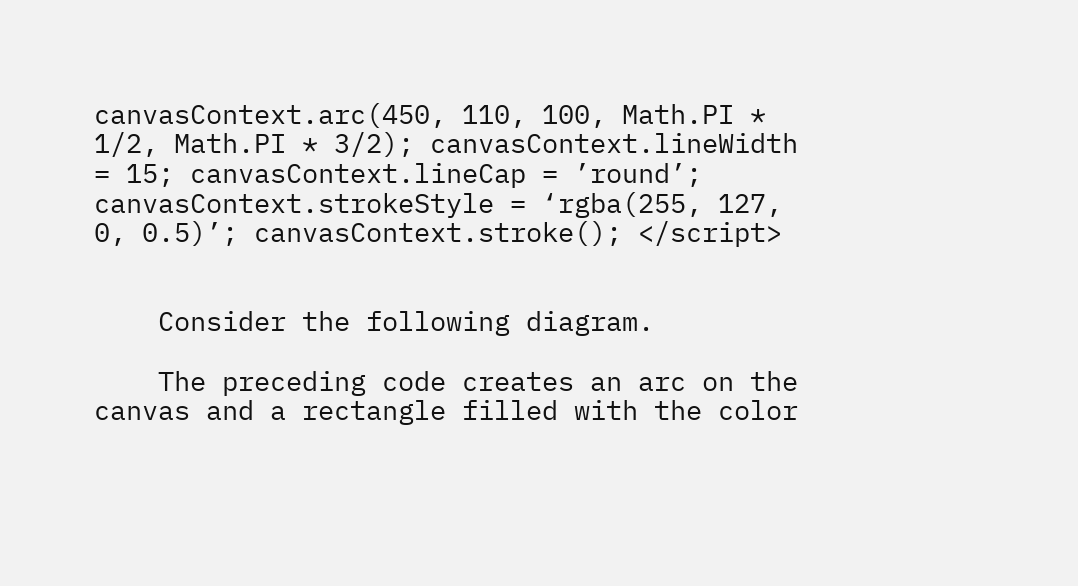canvasContext.arc(450, 110, 100, Math.PI * 1/2, Math.PI * 3/2); canvasContext.lineWidth = 15; canvasContext.lineCap = ’round’; canvasContext.strokeStyle = ‘rgba(255, 127, 0, 0.5)’; canvasContext.stroke(); </script>


    Consider the following diagram.

    The preceding code creates an arc on the canvas and a rectangle filled with the color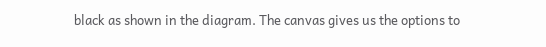black as shown in the diagram. The canvas gives us the options to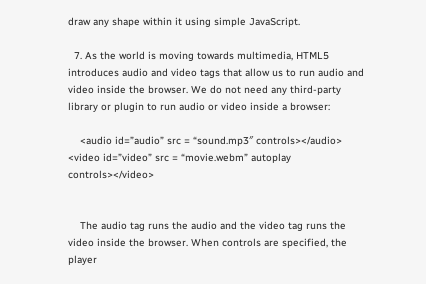draw any shape within it using simple JavaScript.

  7. As the world is moving towards multimedia, HTML5 introduces audio and video tags that allow us to run audio and video inside the browser. We do not need any third-party library or plugin to run audio or video inside a browser:

    <audio id=”audio” src = “sound.mp3″ controls></audio> <video id=”video” src = “movie.webm” autoplay controls></video>


    The audio tag runs the audio and the video tag runs the video inside the browser. When controls are specified, the player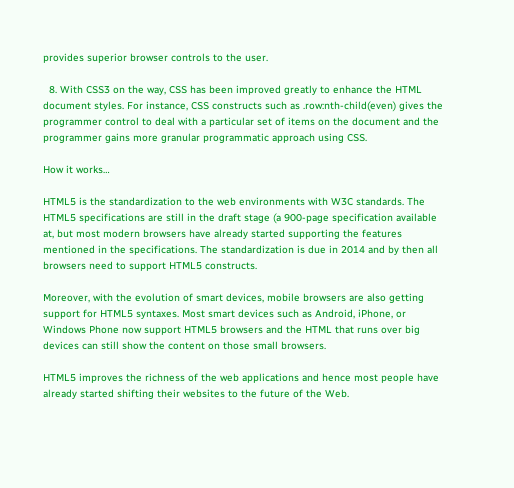provides superior browser controls to the user.

  8. With CSS3 on the way, CSS has been improved greatly to enhance the HTML document styles. For instance, CSS constructs such as .row:nth-child(even) gives the programmer control to deal with a particular set of items on the document and the programmer gains more granular programmatic approach using CSS.

How it works…

HTML5 is the standardization to the web environments with W3C standards. The HTML5 specifications are still in the draft stage (a 900-page specification available at, but most modern browsers have already started supporting the features mentioned in the specifications. The standardization is due in 2014 and by then all browsers need to support HTML5 constructs.

Moreover, with the evolution of smart devices, mobile browsers are also getting support for HTML5 syntaxes. Most smart devices such as Android, iPhone, or Windows Phone now support HTML5 browsers and the HTML that runs over big devices can still show the content on those small browsers.

HTML5 improves the richness of the web applications and hence most people have already started shifting their websites to the future of the Web.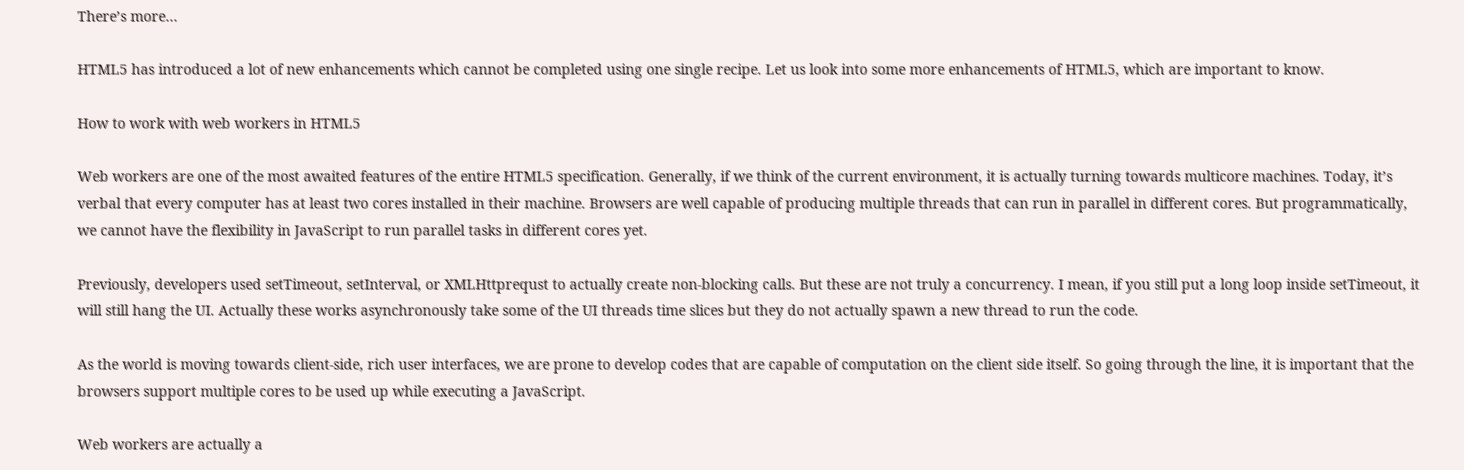There’s more…

HTML5 has introduced a lot of new enhancements which cannot be completed using one single recipe. Let us look into some more enhancements of HTML5, which are important to know.

How to work with web workers in HTML5

Web workers are one of the most awaited features of the entire HTML5 specification. Generally, if we think of the current environment, it is actually turning towards multicore machines. Today, it’s verbal that every computer has at least two cores installed in their machine. Browsers are well capable of producing multiple threads that can run in parallel in different cores. But programmatically, we cannot have the flexibility in JavaScript to run parallel tasks in different cores yet.

Previously, developers used setTimeout, setInterval, or XMLHttprequst to actually create non-blocking calls. But these are not truly a concurrency. I mean, if you still put a long loop inside setTimeout, it will still hang the UI. Actually these works asynchronously take some of the UI threads time slices but they do not actually spawn a new thread to run the code.

As the world is moving towards client-side, rich user interfaces, we are prone to develop codes that are capable of computation on the client side itself. So going through the line, it is important that the browsers support multiple cores to be used up while executing a JavaScript.

Web workers are actually a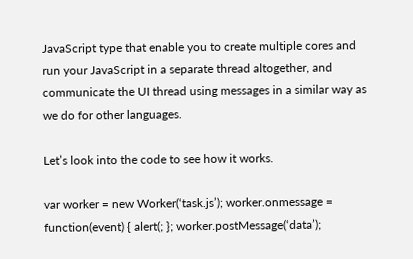JavaScript type that enable you to create multiple cores and run your JavaScript in a separate thread altogether, and communicate the UI thread using messages in a similar way as we do for other languages.

Let’s look into the code to see how it works.

var worker = new Worker(‘task.js’); worker.onmessage = function(event) { alert(; }; worker.postMessage(‘data’);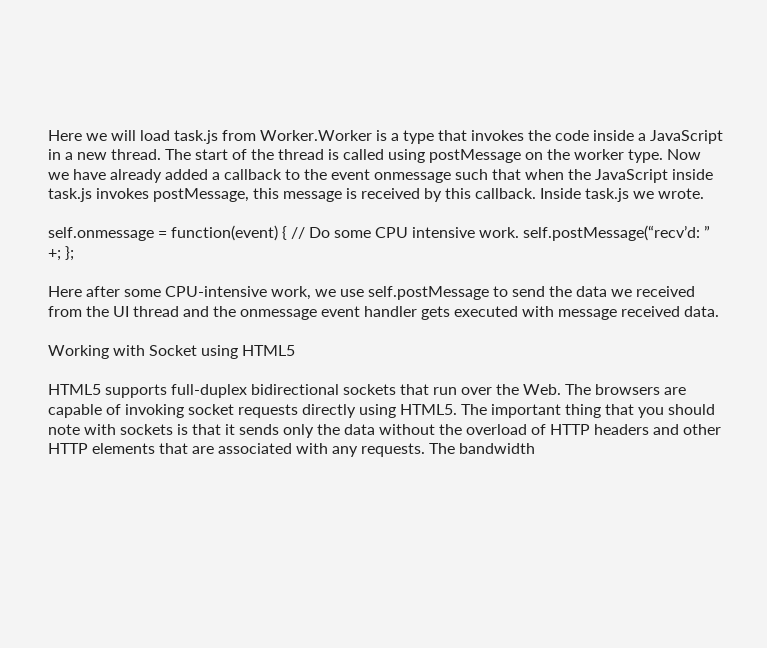Here we will load task.js from Worker.Worker is a type that invokes the code inside a JavaScript in a new thread. The start of the thread is called using postMessage on the worker type. Now we have already added a callback to the event onmessage such that when the JavaScript inside task.js invokes postMessage, this message is received by this callback. Inside task.js we wrote.

self.onmessage = function(event) { // Do some CPU intensive work. self.postMessage(“recv’d: ” +; };

Here after some CPU-intensive work, we use self.postMessage to send the data we received from the UI thread and the onmessage event handler gets executed with message received data.

Working with Socket using HTML5

HTML5 supports full-duplex bidirectional sockets that run over the Web. The browsers are capable of invoking socket requests directly using HTML5. The important thing that you should note with sockets is that it sends only the data without the overload of HTTP headers and other HTTP elements that are associated with any requests. The bandwidth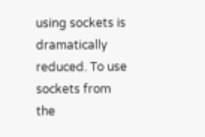using sockets is dramatically reduced. To use sockets from the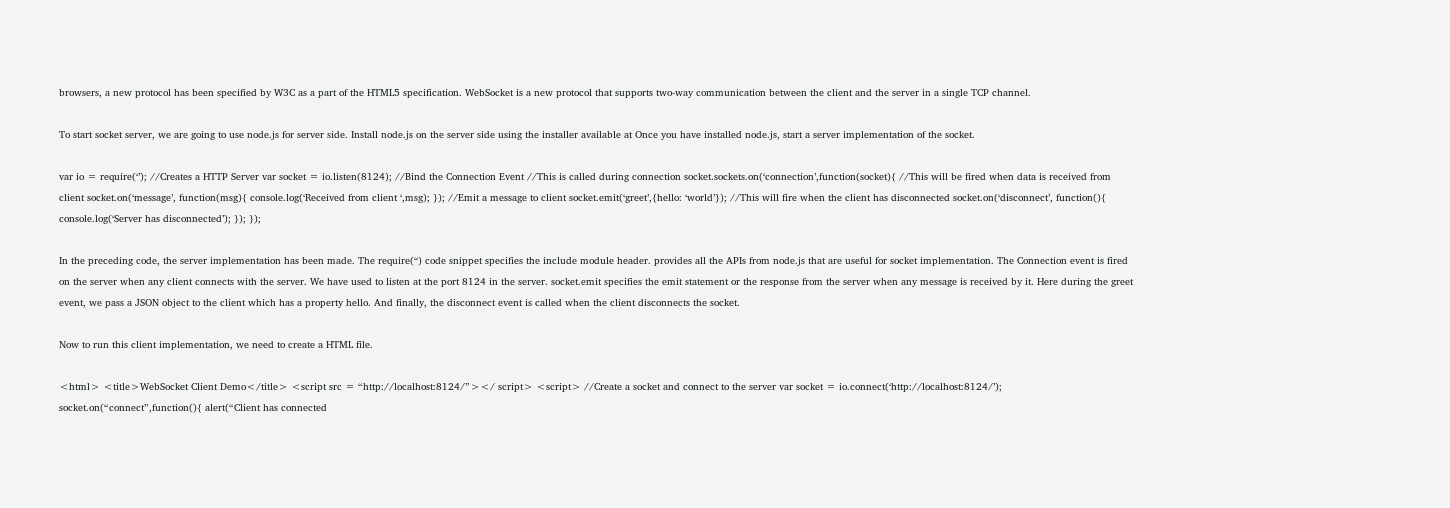browsers, a new protocol has been specified by W3C as a part of the HTML5 specification. WebSocket is a new protocol that supports two-way communication between the client and the server in a single TCP channel.

To start socket server, we are going to use node.js for server side. Install node.js on the server side using the installer available at Once you have installed node.js, start a server implementation of the socket.

var io = require(‘’); //Creates a HTTP Server var socket = io.listen(8124); //Bind the Connection Event //This is called during connection socket.sockets.on(‘connection’,function(socket){ //This will be fired when data is received from client socket.on(‘message’, function(msg){ console.log(‘Received from client ‘,msg); }); //Emit a message to client socket.emit(‘greet’,{hello: ‘world’}); //This will fire when the client has disconnected socket.on(‘disconnect’, function(){ console.log(‘Server has disconnected’); }); });

In the preceding code, the server implementation has been made. The require(‘‘) code snippet specifies the include module header. provides all the APIs from node.js that are useful for socket implementation. The Connection event is fired on the server when any client connects with the server. We have used to listen at the port 8124 in the server. socket.emit specifies the emit statement or the response from the server when any message is received by it. Here during the greet event, we pass a JSON object to the client which has a property hello. And finally, the disconnect event is called when the client disconnects the socket.

Now to run this client implementation, we need to create a HTML file.

<html> <title>WebSocket Client Demo</title> <script src = “http://localhost:8124/”></ script> <script> //Create a socket and connect to the server var socket = io.connect(‘http://localhost:8124/’); socket.on(“connect”,function(){ alert(“Client has connected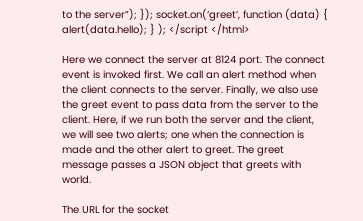to the server”); }); socket.on(‘greet’, function (data) { alert(data.hello); } ); </script </html>

Here we connect the server at 8124 port. The connect event is invoked first. We call an alert method when the client connects to the server. Finally, we also use the greet event to pass data from the server to the client. Here, if we run both the server and the client, we will see two alerts; one when the connection is made and the other alert to greet. The greet message passes a JSON object that greets with world.

The URL for the socket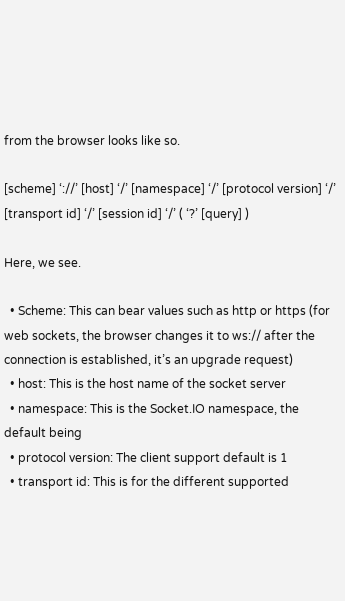from the browser looks like so.

[scheme] ‘://’ [host] ‘/’ [namespace] ‘/’ [protocol version] ‘/’ [transport id] ‘/’ [session id] ‘/’ ( ‘?’ [query] )

Here, we see.

  • Scheme: This can bear values such as http or https (for web sockets, the browser changes it to ws:// after the connection is established, it’s an upgrade request)
  • host: This is the host name of the socket server
  • namespace: This is the Socket.IO namespace, the default being
  • protocol version: The client support default is 1
  • transport id: This is for the different supported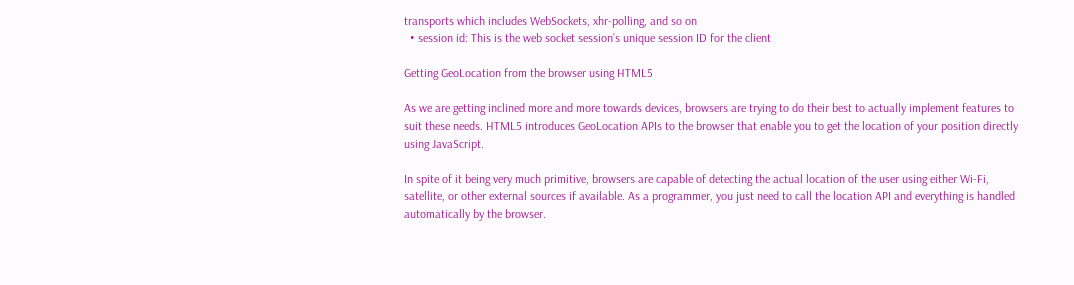transports which includes WebSockets, xhr-polling, and so on
  • session id: This is the web socket session’s unique session ID for the client

Getting GeoLocation from the browser using HTML5

As we are getting inclined more and more towards devices, browsers are trying to do their best to actually implement features to suit these needs. HTML5 introduces GeoLocation APIs to the browser that enable you to get the location of your position directly using JavaScript.

In spite of it being very much primitive, browsers are capable of detecting the actual location of the user using either Wi-Fi, satellite, or other external sources if available. As a programmer, you just need to call the location API and everything is handled automatically by the browser.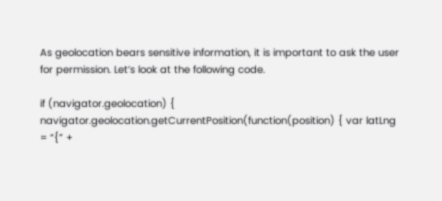As geolocation bears sensitive information, it is important to ask the user for permission. Let’s look at the following code.

if (navigator.geolocation) { navigator.geolocation.getCurrentPosition(function(position) { var latLng = “{” +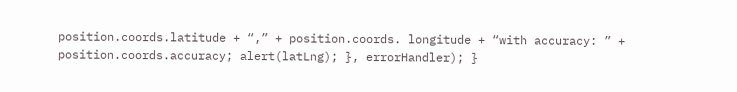position.coords.latitude + “,” + position.coords. longitude + “with accuracy: ” + position.coords.accuracy; alert(latLng); }, errorHandler); }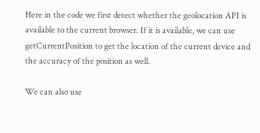Here in the code we first detect whether the geolocation API is available to the current browser. If it is available, we can use getCurrentPosition to get the location of the current device and the accuracy of the position as well.

We can also use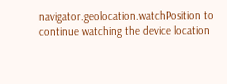navigator.geolocation.watchPosition to continue watching the device location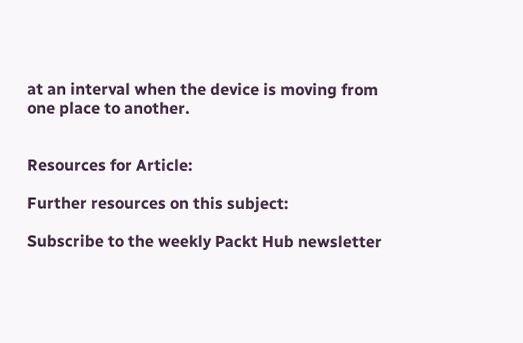at an interval when the device is moving from one place to another.


Resources for Article:

Further resources on this subject:

Subscribe to the weekly Packt Hub newsletter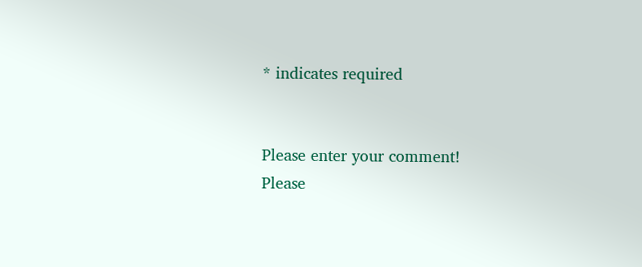* indicates required


Please enter your comment!
Please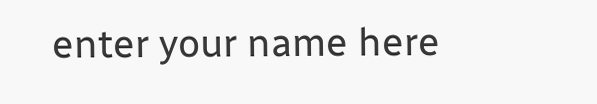enter your name here